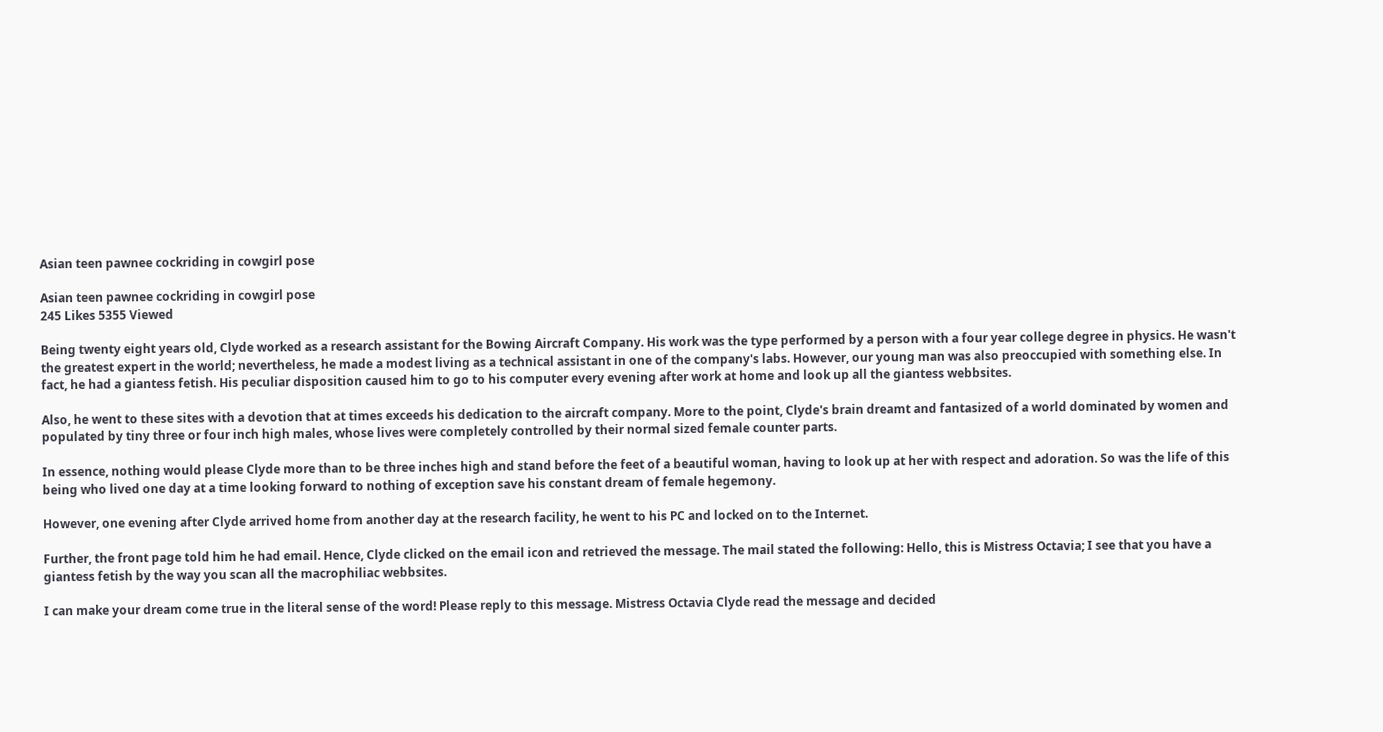Asian teen pawnee cockriding in cowgirl pose

Asian teen pawnee cockriding in cowgirl pose
245 Likes 5355 Viewed

Being twenty eight years old, Clyde worked as a research assistant for the Bowing Aircraft Company. His work was the type performed by a person with a four year college degree in physics. He wasn't the greatest expert in the world; nevertheless, he made a modest living as a technical assistant in one of the company's labs. However, our young man was also preoccupied with something else. In fact, he had a giantess fetish. His peculiar disposition caused him to go to his computer every evening after work at home and look up all the giantess webbsites.

Also, he went to these sites with a devotion that at times exceeds his dedication to the aircraft company. More to the point, Clyde's brain dreamt and fantasized of a world dominated by women and populated by tiny three or four inch high males, whose lives were completely controlled by their normal sized female counter parts.

In essence, nothing would please Clyde more than to be three inches high and stand before the feet of a beautiful woman, having to look up at her with respect and adoration. So was the life of this being who lived one day at a time looking forward to nothing of exception save his constant dream of female hegemony.

However, one evening after Clyde arrived home from another day at the research facility, he went to his PC and locked on to the Internet.

Further, the front page told him he had email. Hence, Clyde clicked on the email icon and retrieved the message. The mail stated the following: Hello, this is Mistress Octavia; I see that you have a giantess fetish by the way you scan all the macrophiliac webbsites.

I can make your dream come true in the literal sense of the word! Please reply to this message. Mistress Octavia Clyde read the message and decided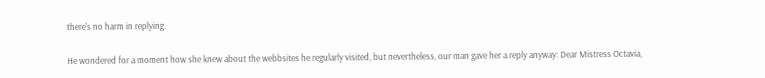there's no harm in replying.

He wondered for a moment how she knew about the webbsites he regularly visited, but nevertheless, our man gave her a reply anyway: Dear Mistress Octavia,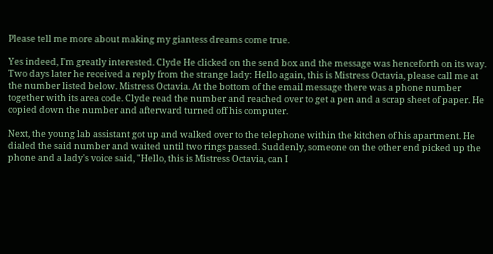Please tell me more about making my giantess dreams come true.

Yes indeed, I'm greatly interested. Clyde He clicked on the send box and the message was henceforth on its way. Two days later he received a reply from the strange lady: Hello again, this is Mistress Octavia, please call me at the number listed below. Mistress Octavia. At the bottom of the email message there was a phone number together with its area code. Clyde read the number and reached over to get a pen and a scrap sheet of paper. He copied down the number and afterward turned off his computer.

Next, the young lab assistant got up and walked over to the telephone within the kitchen of his apartment. He dialed the said number and waited until two rings passed. Suddenly, someone on the other end picked up the phone and a lady's voice said, "Hello, this is Mistress Octavia, can I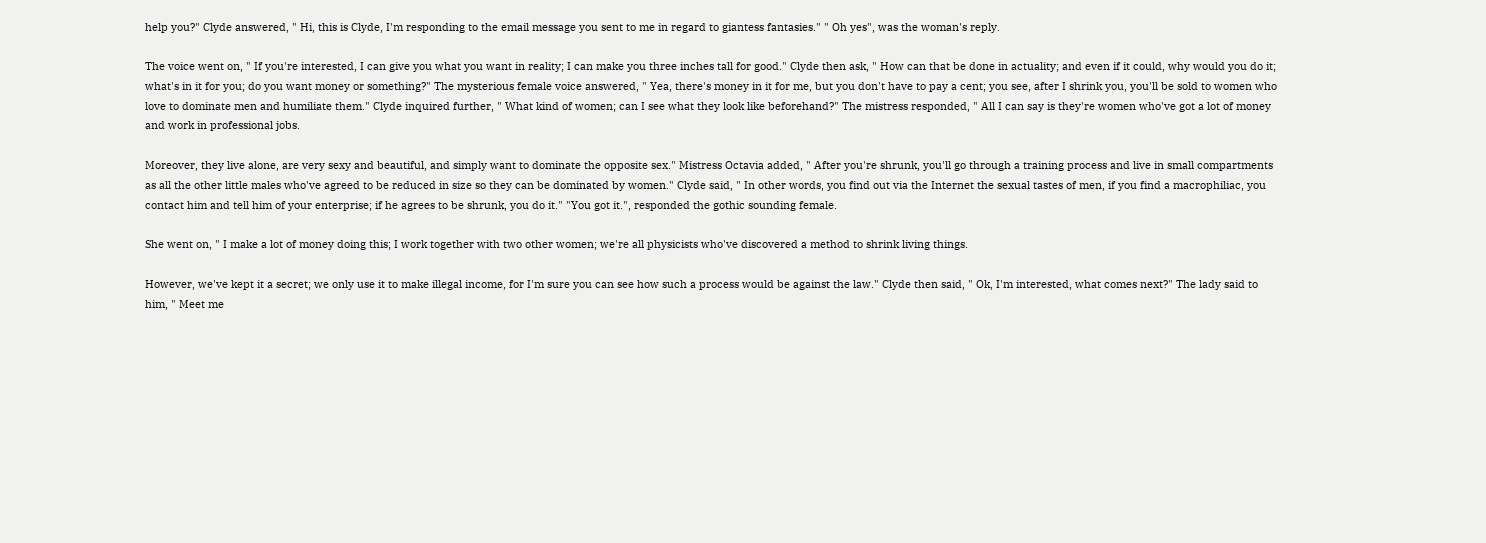help you?" Clyde answered, " Hi, this is Clyde, I'm responding to the email message you sent to me in regard to giantess fantasies." " Oh yes", was the woman's reply.

The voice went on, " If you're interested, I can give you what you want in reality; I can make you three inches tall for good." Clyde then ask, " How can that be done in actuality; and even if it could, why would you do it; what's in it for you; do you want money or something?" The mysterious female voice answered, " Yea, there's money in it for me, but you don't have to pay a cent; you see, after I shrink you, you'll be sold to women who love to dominate men and humiliate them." Clyde inquired further, " What kind of women; can I see what they look like beforehand?" The mistress responded, " All I can say is they're women who've got a lot of money and work in professional jobs.

Moreover, they live alone, are very sexy and beautiful, and simply want to dominate the opposite sex." Mistress Octavia added, " After you're shrunk, you'll go through a training process and live in small compartments as all the other little males who've agreed to be reduced in size so they can be dominated by women." Clyde said, " In other words, you find out via the Internet the sexual tastes of men, if you find a macrophiliac, you contact him and tell him of your enterprise; if he agrees to be shrunk, you do it." "You got it.", responded the gothic sounding female.

She went on, " I make a lot of money doing this; I work together with two other women; we're all physicists who've discovered a method to shrink living things.

However, we've kept it a secret; we only use it to make illegal income, for I'm sure you can see how such a process would be against the law." Clyde then said, " Ok, I'm interested, what comes next?" The lady said to him, " Meet me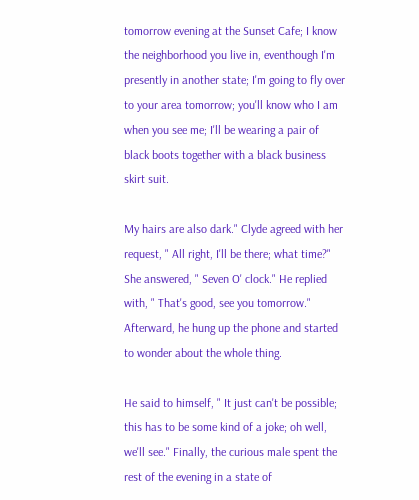tomorrow evening at the Sunset Cafe; I know the neighborhood you live in, eventhough I'm presently in another state; I'm going to fly over to your area tomorrow; you'll know who I am when you see me; I'll be wearing a pair of black boots together with a black business skirt suit.

My hairs are also dark." Clyde agreed with her request, " All right, I'll be there; what time?" She answered, " Seven O' clock." He replied with, " That's good, see you tomorrow." Afterward, he hung up the phone and started to wonder about the whole thing.

He said to himself, " It just can't be possible; this has to be some kind of a joke; oh well, we'll see." Finally, the curious male spent the rest of the evening in a state of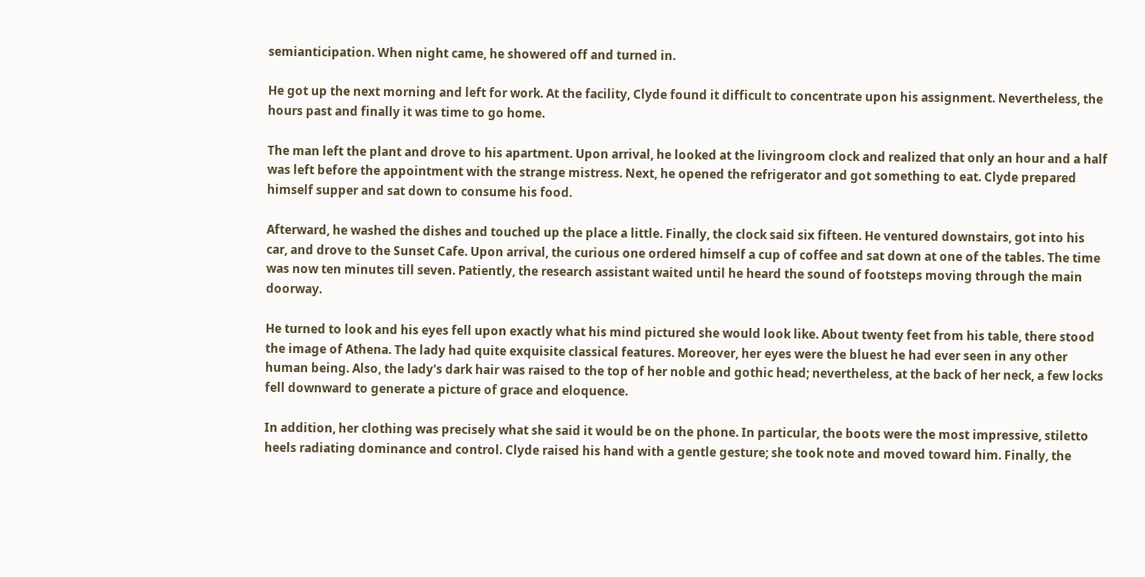semianticipation. When night came, he showered off and turned in.

He got up the next morning and left for work. At the facility, Clyde found it difficult to concentrate upon his assignment. Nevertheless, the hours past and finally it was time to go home.

The man left the plant and drove to his apartment. Upon arrival, he looked at the livingroom clock and realized that only an hour and a half was left before the appointment with the strange mistress. Next, he opened the refrigerator and got something to eat. Clyde prepared himself supper and sat down to consume his food.

Afterward, he washed the dishes and touched up the place a little. Finally, the clock said six fifteen. He ventured downstairs, got into his car, and drove to the Sunset Cafe. Upon arrival, the curious one ordered himself a cup of coffee and sat down at one of the tables. The time was now ten minutes till seven. Patiently, the research assistant waited until he heard the sound of footsteps moving through the main doorway.

He turned to look and his eyes fell upon exactly what his mind pictured she would look like. About twenty feet from his table, there stood the image of Athena. The lady had quite exquisite classical features. Moreover, her eyes were the bluest he had ever seen in any other human being. Also, the lady's dark hair was raised to the top of her noble and gothic head; nevertheless, at the back of her neck, a few locks fell downward to generate a picture of grace and eloquence.

In addition, her clothing was precisely what she said it would be on the phone. In particular, the boots were the most impressive, stiletto heels radiating dominance and control. Clyde raised his hand with a gentle gesture; she took note and moved toward him. Finally, the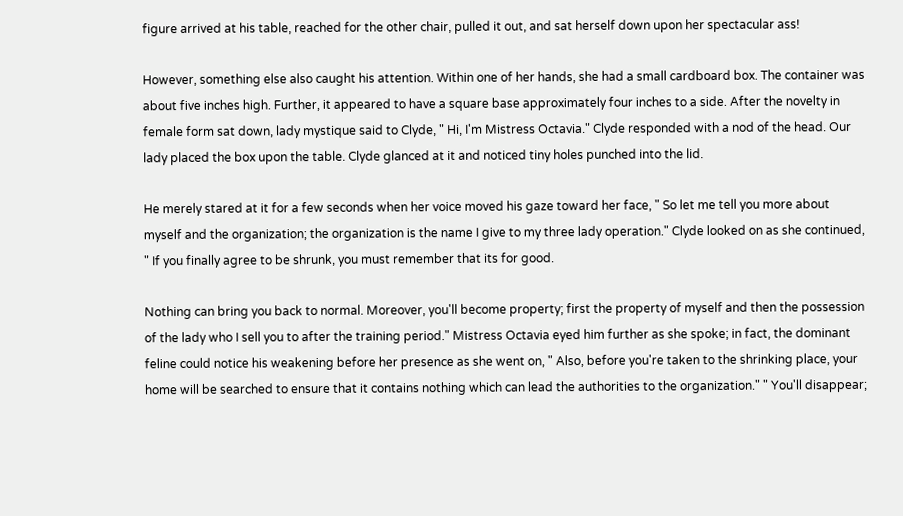figure arrived at his table, reached for the other chair, pulled it out, and sat herself down upon her spectacular ass!

However, something else also caught his attention. Within one of her hands, she had a small cardboard box. The container was about five inches high. Further, it appeared to have a square base approximately four inches to a side. After the novelty in female form sat down, lady mystique said to Clyde, " Hi, I'm Mistress Octavia." Clyde responded with a nod of the head. Our lady placed the box upon the table. Clyde glanced at it and noticed tiny holes punched into the lid.

He merely stared at it for a few seconds when her voice moved his gaze toward her face, " So let me tell you more about myself and the organization; the organization is the name I give to my three lady operation." Clyde looked on as she continued, " If you finally agree to be shrunk, you must remember that its for good.

Nothing can bring you back to normal. Moreover, you'll become property; first the property of myself and then the possession of the lady who I sell you to after the training period." Mistress Octavia eyed him further as she spoke; in fact, the dominant feline could notice his weakening before her presence as she went on, " Also, before you're taken to the shrinking place, your home will be searched to ensure that it contains nothing which can lead the authorities to the organization." " You'll disappear;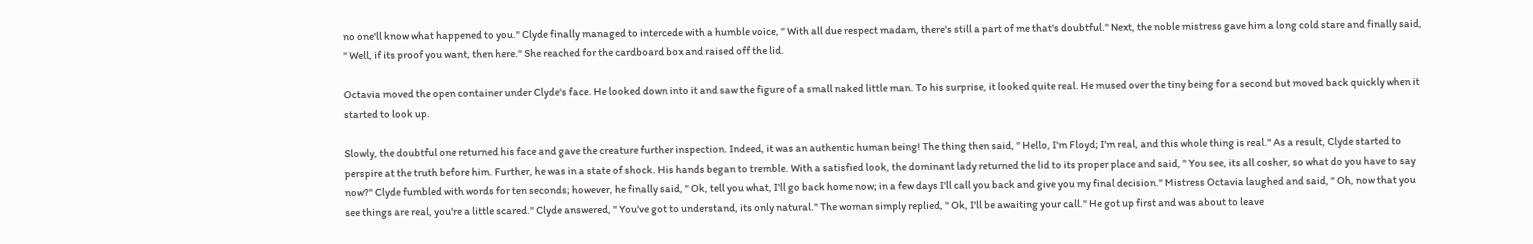no one'll know what happened to you." Clyde finally managed to intercede with a humble voice, " With all due respect madam, there's still a part of me that's doubtful." Next, the noble mistress gave him a long cold stare and finally said, " Well, if its proof you want, then here." She reached for the cardboard box and raised off the lid.

Octavia moved the open container under Clyde's face. He looked down into it and saw the figure of a small naked little man. To his surprise, it looked quite real. He mused over the tiny being for a second but moved back quickly when it started to look up.

Slowly, the doubtful one returned his face and gave the creature further inspection. Indeed, it was an authentic human being! The thing then said, " Hello, I'm Floyd; I'm real, and this whole thing is real." As a result, Clyde started to perspire at the truth before him. Further, he was in a state of shock. His hands began to tremble. With a satisfied look, the dominant lady returned the lid to its proper place and said, " You see, its all cosher, so what do you have to say now?" Clyde fumbled with words for ten seconds; however, he finally said, " Ok, tell you what, I'll go back home now; in a few days I'll call you back and give you my final decision." Mistress Octavia laughed and said, " Oh, now that you see things are real, you're a little scared." Clyde answered, " You've got to understand, its only natural." The woman simply replied, " Ok, I'll be awaiting your call." He got up first and was about to leave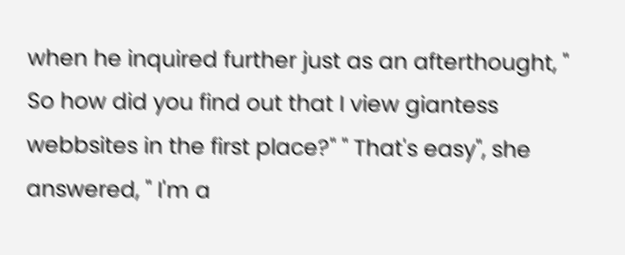when he inquired further just as an afterthought, " So how did you find out that I view giantess webbsites in the first place?" " That's easy", she answered, " I'm a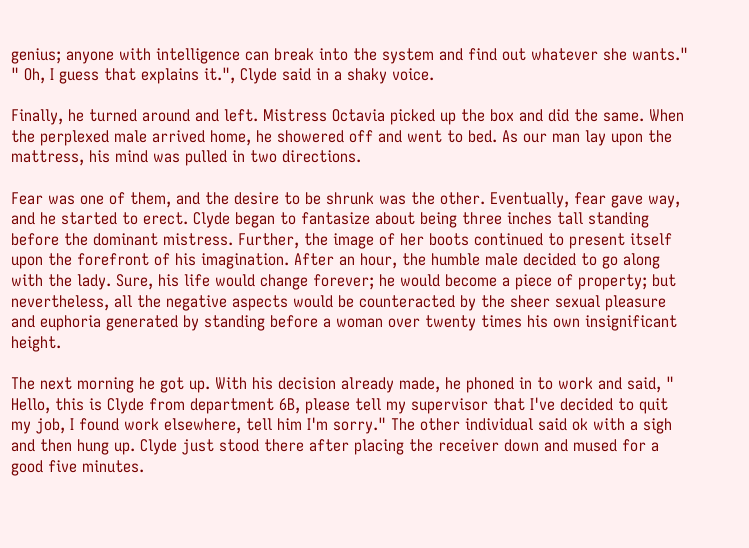genius; anyone with intelligence can break into the system and find out whatever she wants." " Oh, I guess that explains it.", Clyde said in a shaky voice.

Finally, he turned around and left. Mistress Octavia picked up the box and did the same. When the perplexed male arrived home, he showered off and went to bed. As our man lay upon the mattress, his mind was pulled in two directions.

Fear was one of them, and the desire to be shrunk was the other. Eventually, fear gave way, and he started to erect. Clyde began to fantasize about being three inches tall standing before the dominant mistress. Further, the image of her boots continued to present itself upon the forefront of his imagination. After an hour, the humble male decided to go along with the lady. Sure, his life would change forever; he would become a piece of property; but nevertheless, all the negative aspects would be counteracted by the sheer sexual pleasure and euphoria generated by standing before a woman over twenty times his own insignificant height.

The next morning he got up. With his decision already made, he phoned in to work and said, " Hello, this is Clyde from department 6B, please tell my supervisor that I've decided to quit my job, I found work elsewhere, tell him I'm sorry." The other individual said ok with a sigh and then hung up. Clyde just stood there after placing the receiver down and mused for a good five minutes.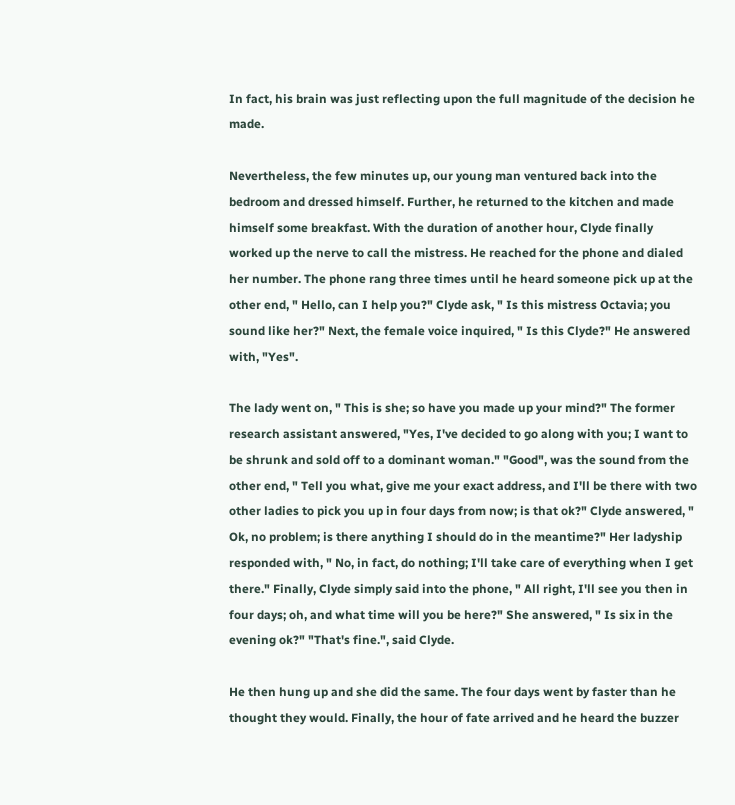In fact, his brain was just reflecting upon the full magnitude of the decision he made.

Nevertheless, the few minutes up, our young man ventured back into the bedroom and dressed himself. Further, he returned to the kitchen and made himself some breakfast. With the duration of another hour, Clyde finally worked up the nerve to call the mistress. He reached for the phone and dialed her number. The phone rang three times until he heard someone pick up at the other end, " Hello, can I help you?" Clyde ask, " Is this mistress Octavia; you sound like her?" Next, the female voice inquired, " Is this Clyde?" He answered with, "Yes".

The lady went on, " This is she; so have you made up your mind?" The former research assistant answered, "Yes, I've decided to go along with you; I want to be shrunk and sold off to a dominant woman." "Good", was the sound from the other end, " Tell you what, give me your exact address, and I'll be there with two other ladies to pick you up in four days from now; is that ok?" Clyde answered, " Ok, no problem; is there anything I should do in the meantime?" Her ladyship responded with, " No, in fact, do nothing; I'll take care of everything when I get there." Finally, Clyde simply said into the phone, " All right, I'll see you then in four days; oh, and what time will you be here?" She answered, " Is six in the evening ok?" "That's fine.", said Clyde.

He then hung up and she did the same. The four days went by faster than he thought they would. Finally, the hour of fate arrived and he heard the buzzer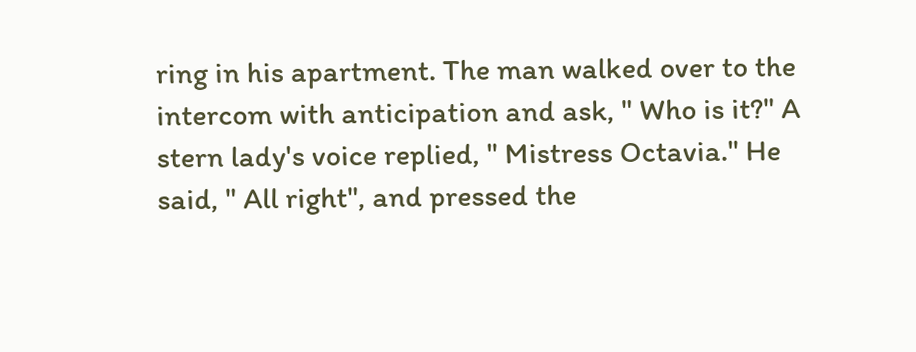ring in his apartment. The man walked over to the intercom with anticipation and ask, " Who is it?" A stern lady's voice replied, " Mistress Octavia." He said, " All right", and pressed the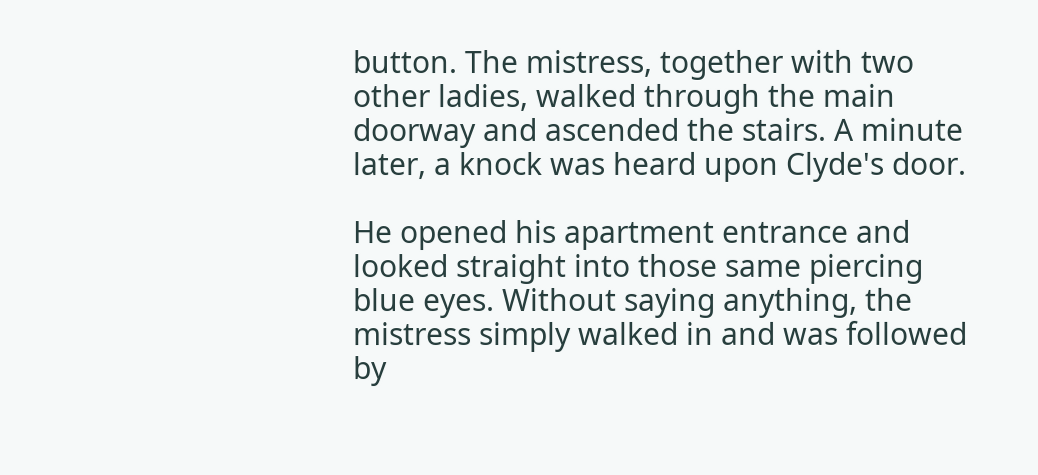button. The mistress, together with two other ladies, walked through the main doorway and ascended the stairs. A minute later, a knock was heard upon Clyde's door.

He opened his apartment entrance and looked straight into those same piercing blue eyes. Without saying anything, the mistress simply walked in and was followed by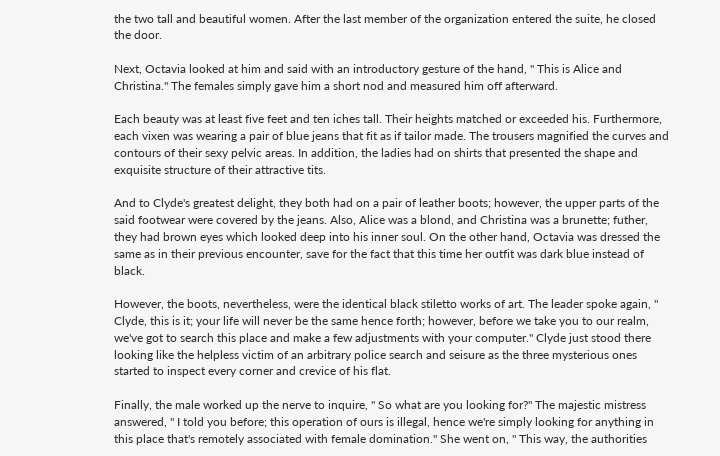the two tall and beautiful women. After the last member of the organization entered the suite, he closed the door.

Next, Octavia looked at him and said with an introductory gesture of the hand, " This is Alice and Christina." The females simply gave him a short nod and measured him off afterward.

Each beauty was at least five feet and ten iches tall. Their heights matched or exceeded his. Furthermore, each vixen was wearing a pair of blue jeans that fit as if tailor made. The trousers magnified the curves and contours of their sexy pelvic areas. In addition, the ladies had on shirts that presented the shape and exquisite structure of their attractive tits.

And to Clyde's greatest delight, they both had on a pair of leather boots; however, the upper parts of the said footwear were covered by the jeans. Also, Alice was a blond, and Christina was a brunette; futher, they had brown eyes which looked deep into his inner soul. On the other hand, Octavia was dressed the same as in their previous encounter, save for the fact that this time her outfit was dark blue instead of black.

However, the boots, nevertheless, were the identical black stiletto works of art. The leader spoke again, " Clyde, this is it; your life will never be the same hence forth; however, before we take you to our realm, we've got to search this place and make a few adjustments with your computer." Clyde just stood there looking like the helpless victim of an arbitrary police search and seisure as the three mysterious ones started to inspect every corner and crevice of his flat.

Finally, the male worked up the nerve to inquire, " So what are you looking for?" The majestic mistress answered, " I told you before; this operation of ours is illegal, hence we're simply looking for anything in this place that's remotely associated with female domination." She went on, " This way, the authorities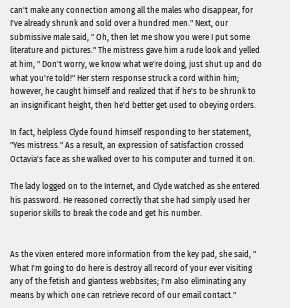can't make any connection among all the males who disappear, for I've already shrunk and sold over a hundred men." Next, our submissive male said, " Oh, then let me show you were I put some literature and pictures." The mistress gave him a rude look and yelled at him, " Don't worry, we know what we're doing, just shut up and do what you're told!" Her stern response struck a cord within him; however, he caught himself and realized that if he's to be shrunk to an insignificant height, then he'd better get used to obeying orders.

In fact, helpless Clyde found himself responding to her statement, "Yes mistress." As a result, an expression of satisfaction crossed Octavia's face as she walked over to his computer and turned it on.

The lady logged on to the Internet, and Clyde watched as she entered his password. He reasoned correctly that she had simply used her superior skills to break the code and get his number.


As the vixen entered more information from the key pad, she said, " What I'm going to do here is destroy all record of your ever visiting any of the fetish and giantess webbsites; I'm also eliminating any means by which one can retrieve record of our email contact."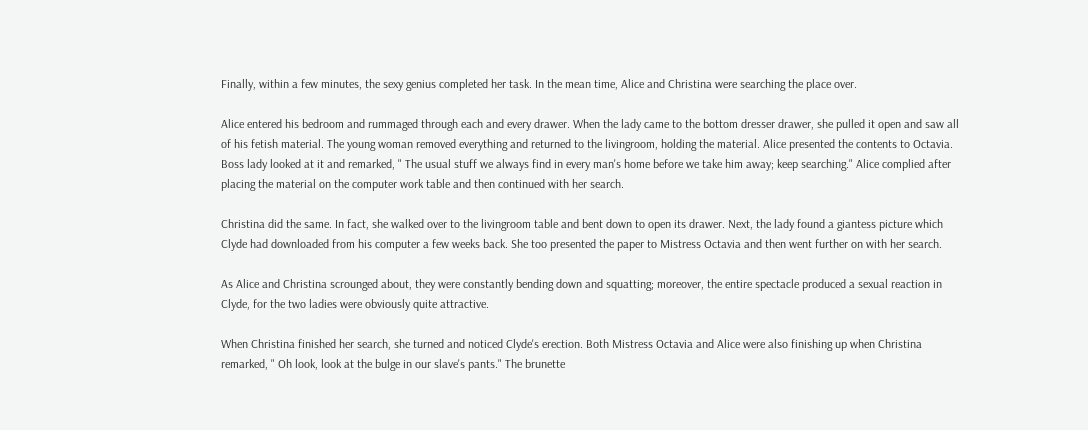Finally, within a few minutes, the sexy genius completed her task. In the mean time, Alice and Christina were searching the place over.

Alice entered his bedroom and rummaged through each and every drawer. When the lady came to the bottom dresser drawer, she pulled it open and saw all of his fetish material. The young woman removed everything and returned to the livingroom, holding the material. Alice presented the contents to Octavia. Boss lady looked at it and remarked, " The usual stuff we always find in every man's home before we take him away; keep searching." Alice complied after placing the material on the computer work table and then continued with her search.

Christina did the same. In fact, she walked over to the livingroom table and bent down to open its drawer. Next, the lady found a giantess picture which Clyde had downloaded from his computer a few weeks back. She too presented the paper to Mistress Octavia and then went further on with her search.

As Alice and Christina scrounged about, they were constantly bending down and squatting; moreover, the entire spectacle produced a sexual reaction in Clyde, for the two ladies were obviously quite attractive.

When Christina finished her search, she turned and noticed Clyde's erection. Both Mistress Octavia and Alice were also finishing up when Christina remarked, " Oh look, look at the bulge in our slave's pants." The brunette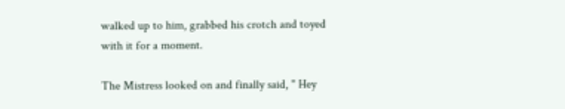walked up to him, grabbed his crotch and toyed with it for a moment.

The Mistress looked on and finally said, " Hey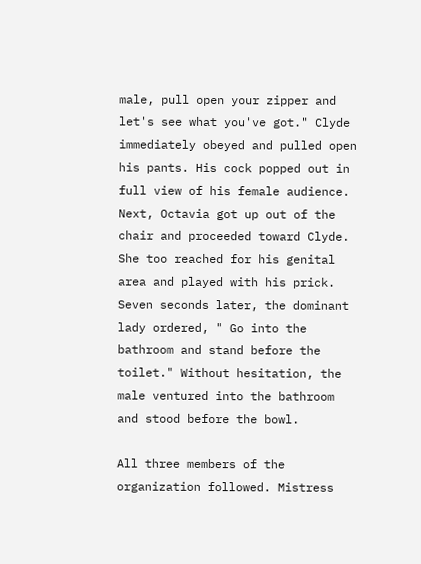male, pull open your zipper and let's see what you've got." Clyde immediately obeyed and pulled open his pants. His cock popped out in full view of his female audience. Next, Octavia got up out of the chair and proceeded toward Clyde. She too reached for his genital area and played with his prick. Seven seconds later, the dominant lady ordered, " Go into the bathroom and stand before the toilet." Without hesitation, the male ventured into the bathroom and stood before the bowl.

All three members of the organization followed. Mistress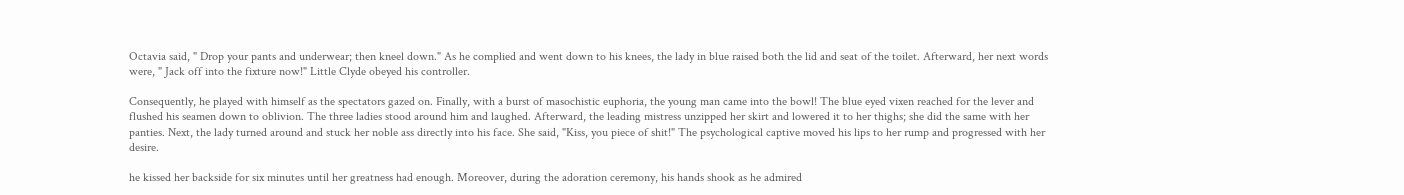Octavia said, " Drop your pants and underwear; then kneel down." As he complied and went down to his knees, the lady in blue raised both the lid and seat of the toilet. Afterward, her next words were, " Jack off into the fixture now!" Little Clyde obeyed his controller.

Consequently, he played with himself as the spectators gazed on. Finally, with a burst of masochistic euphoria, the young man came into the bowl! The blue eyed vixen reached for the lever and flushed his seamen down to oblivion. The three ladies stood around him and laughed. Afterward, the leading mistress unzipped her skirt and lowered it to her thighs; she did the same with her panties. Next, the lady turned around and stuck her noble ass directly into his face. She said, "Kiss, you piece of shit!" The psychological captive moved his lips to her rump and progressed with her desire.

he kissed her backside for six minutes until her greatness had enough. Moreover, during the adoration ceremony, his hands shook as he admired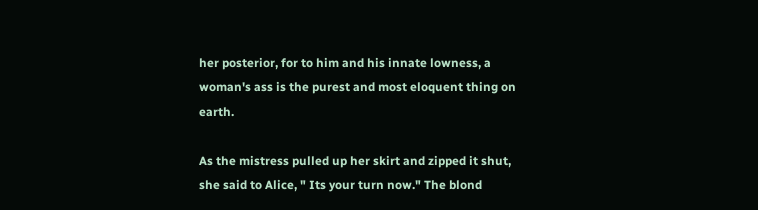her posterior, for to him and his innate lowness, a woman's ass is the purest and most eloquent thing on earth.

As the mistress pulled up her skirt and zipped it shut, she said to Alice, " Its your turn now." The blond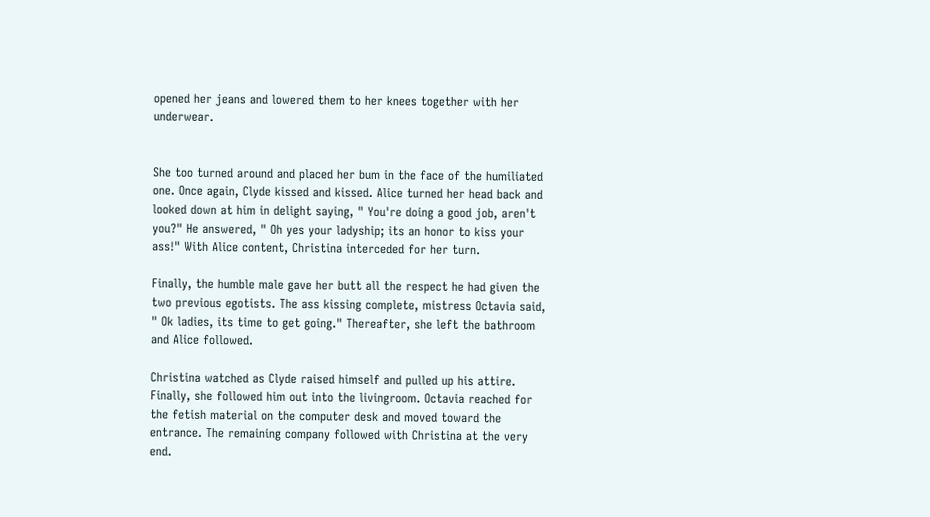opened her jeans and lowered them to her knees together with her underwear.


She too turned around and placed her bum in the face of the humiliated one. Once again, Clyde kissed and kissed. Alice turned her head back and looked down at him in delight saying, " You're doing a good job, aren't you?" He answered, " Oh yes your ladyship; its an honor to kiss your ass!" With Alice content, Christina interceded for her turn.

Finally, the humble male gave her butt all the respect he had given the two previous egotists. The ass kissing complete, mistress Octavia said, " Ok ladies, its time to get going." Thereafter, she left the bathroom and Alice followed.

Christina watched as Clyde raised himself and pulled up his attire. Finally, she followed him out into the livingroom. Octavia reached for the fetish material on the computer desk and moved toward the entrance. The remaining company followed with Christina at the very end.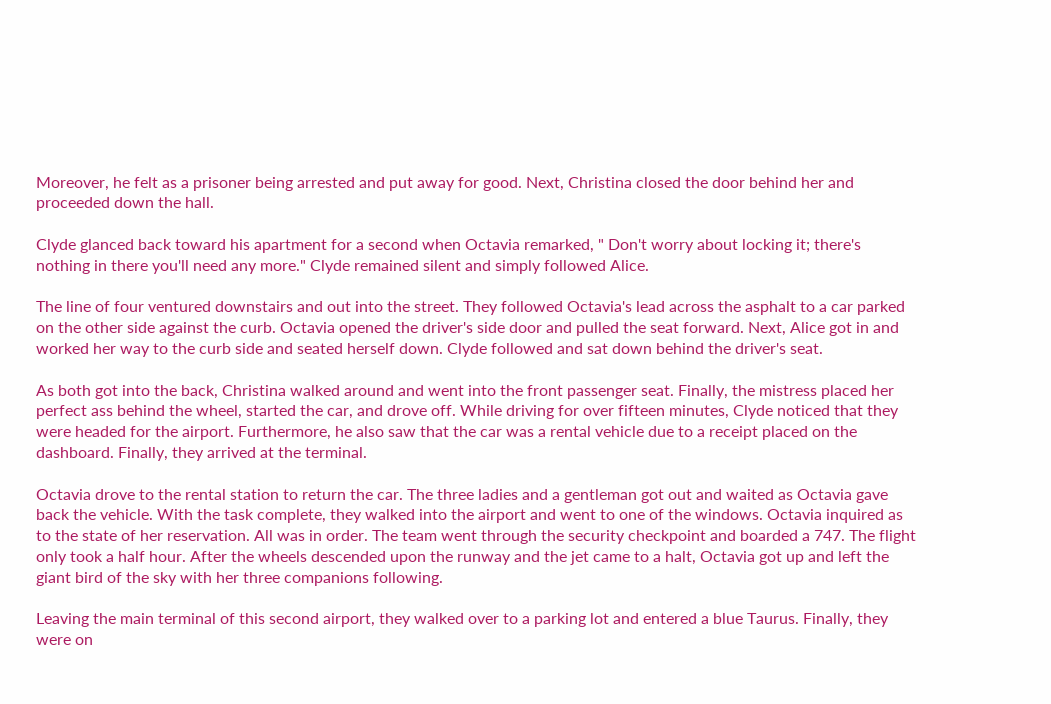Moreover, he felt as a prisoner being arrested and put away for good. Next, Christina closed the door behind her and proceeded down the hall.

Clyde glanced back toward his apartment for a second when Octavia remarked, " Don't worry about locking it; there's nothing in there you'll need any more." Clyde remained silent and simply followed Alice.

The line of four ventured downstairs and out into the street. They followed Octavia's lead across the asphalt to a car parked on the other side against the curb. Octavia opened the driver's side door and pulled the seat forward. Next, Alice got in and worked her way to the curb side and seated herself down. Clyde followed and sat down behind the driver's seat.

As both got into the back, Christina walked around and went into the front passenger seat. Finally, the mistress placed her perfect ass behind the wheel, started the car, and drove off. While driving for over fifteen minutes, Clyde noticed that they were headed for the airport. Furthermore, he also saw that the car was a rental vehicle due to a receipt placed on the dashboard. Finally, they arrived at the terminal.

Octavia drove to the rental station to return the car. The three ladies and a gentleman got out and waited as Octavia gave back the vehicle. With the task complete, they walked into the airport and went to one of the windows. Octavia inquired as to the state of her reservation. All was in order. The team went through the security checkpoint and boarded a 747. The flight only took a half hour. After the wheels descended upon the runway and the jet came to a halt, Octavia got up and left the giant bird of the sky with her three companions following.

Leaving the main terminal of this second airport, they walked over to a parking lot and entered a blue Taurus. Finally, they were on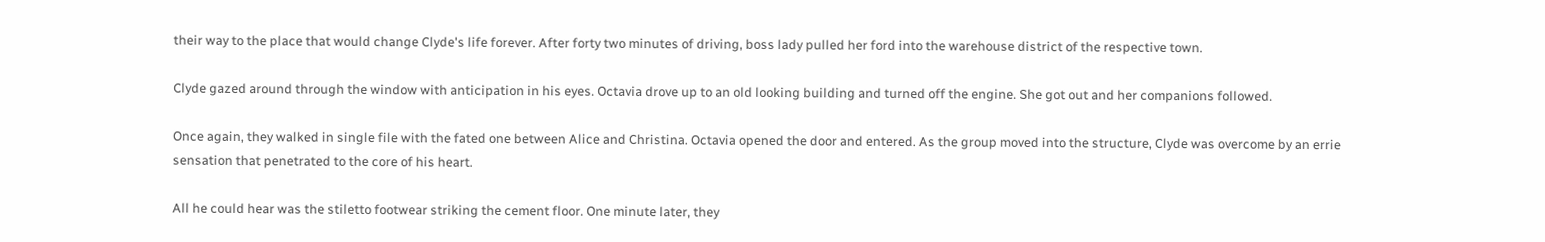their way to the place that would change Clyde's life forever. After forty two minutes of driving, boss lady pulled her ford into the warehouse district of the respective town.

Clyde gazed around through the window with anticipation in his eyes. Octavia drove up to an old looking building and turned off the engine. She got out and her companions followed.

Once again, they walked in single file with the fated one between Alice and Christina. Octavia opened the door and entered. As the group moved into the structure, Clyde was overcome by an errie sensation that penetrated to the core of his heart.

All he could hear was the stiletto footwear striking the cement floor. One minute later, they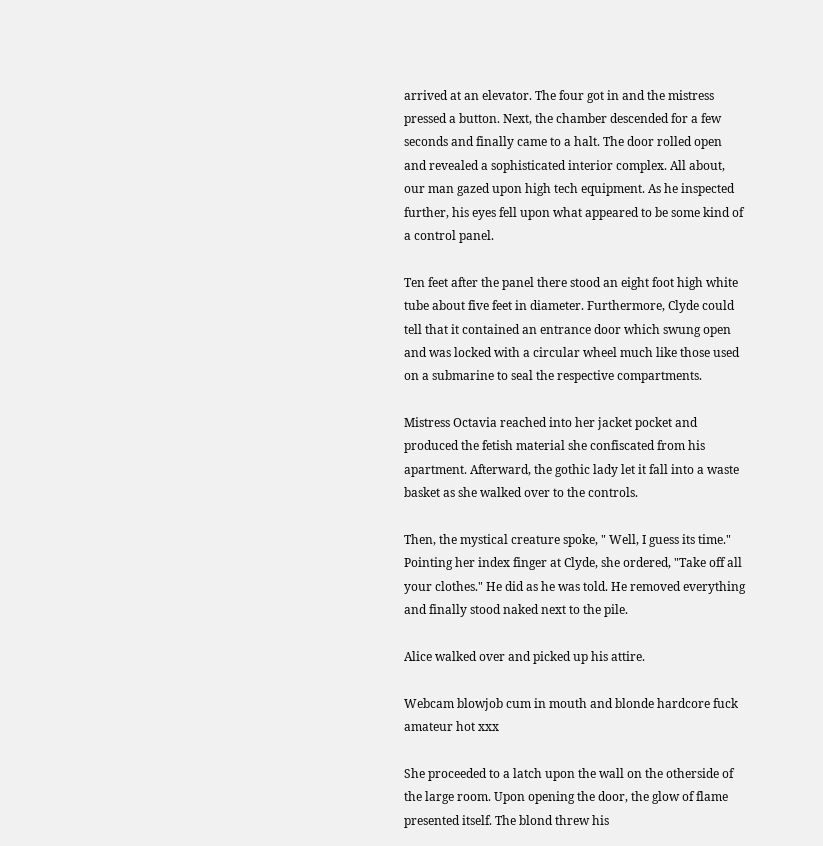arrived at an elevator. The four got in and the mistress pressed a button. Next, the chamber descended for a few seconds and finally came to a halt. The door rolled open and revealed a sophisticated interior complex. All about, our man gazed upon high tech equipment. As he inspected further, his eyes fell upon what appeared to be some kind of a control panel.

Ten feet after the panel there stood an eight foot high white tube about five feet in diameter. Furthermore, Clyde could tell that it contained an entrance door which swung open and was locked with a circular wheel much like those used on a submarine to seal the respective compartments.

Mistress Octavia reached into her jacket pocket and produced the fetish material she confiscated from his apartment. Afterward, the gothic lady let it fall into a waste basket as she walked over to the controls.

Then, the mystical creature spoke, " Well, I guess its time." Pointing her index finger at Clyde, she ordered, "Take off all your clothes." He did as he was told. He removed everything and finally stood naked next to the pile.

Alice walked over and picked up his attire.

Webcam blowjob cum in mouth and blonde hardcore fuck amateur hot xxx

She proceeded to a latch upon the wall on the otherside of the large room. Upon opening the door, the glow of flame presented itself. The blond threw his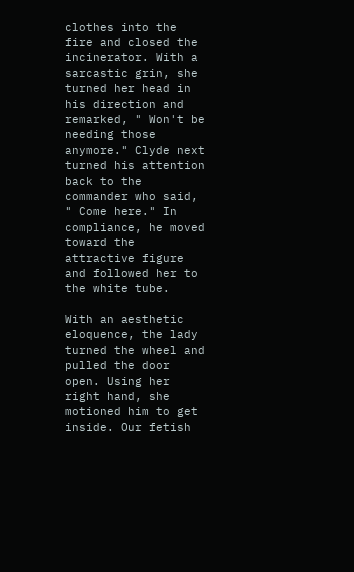clothes into the fire and closed the incinerator. With a sarcastic grin, she turned her head in his direction and remarked, " Won't be needing those anymore." Clyde next turned his attention back to the commander who said, " Come here." In compliance, he moved toward the attractive figure and followed her to the white tube.

With an aesthetic eloquence, the lady turned the wheel and pulled the door open. Using her right hand, she motioned him to get inside. Our fetish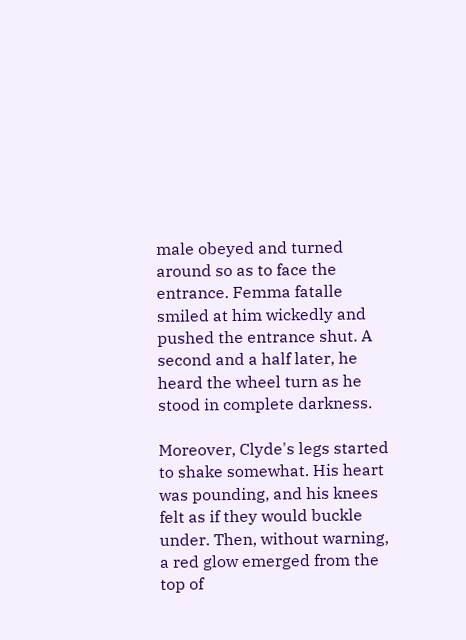male obeyed and turned around so as to face the entrance. Femma fatalle smiled at him wickedly and pushed the entrance shut. A second and a half later, he heard the wheel turn as he stood in complete darkness.

Moreover, Clyde's legs started to shake somewhat. His heart was pounding, and his knees felt as if they would buckle under. Then, without warning, a red glow emerged from the top of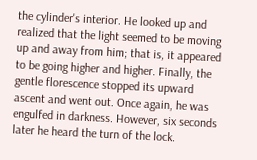the cylinder's interior. He looked up and realized that the light seemed to be moving up and away from him; that is, it appeared to be going higher and higher. Finally, the gentle florescence stopped its upward ascent and went out. Once again, he was engulfed in darkness. However, six seconds later he heard the turn of the lock.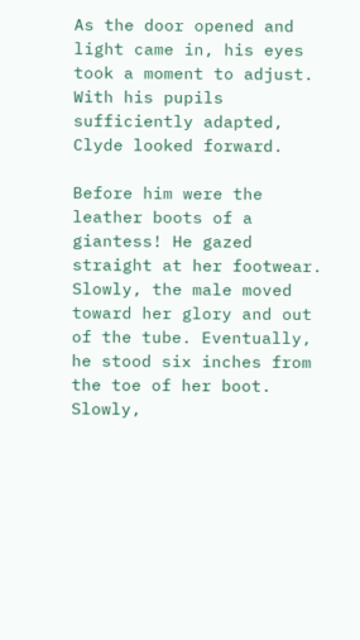As the door opened and light came in, his eyes took a moment to adjust. With his pupils sufficiently adapted, Clyde looked forward.

Before him were the leather boots of a giantess! He gazed straight at her footwear. Slowly, the male moved toward her glory and out of the tube. Eventually, he stood six inches from the toe of her boot. Slowly,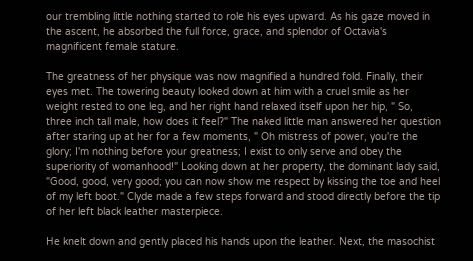our trembling little nothing started to role his eyes upward. As his gaze moved in the ascent, he absorbed the full force, grace, and splendor of Octavia's magnificent female stature.

The greatness of her physique was now magnified a hundred fold. Finally, their eyes met. The towering beauty looked down at him with a cruel smile as her weight rested to one leg, and her right hand relaxed itself upon her hip, " So, three inch tall male, how does it feel?" The naked little man answered her question after staring up at her for a few moments, " Oh mistress of power, you're the glory; I'm nothing before your greatness; I exist to only serve and obey the superiority of womanhood!" Looking down at her property, the dominant lady said, "Good, good, very good; you can now show me respect by kissing the toe and heel of my left boot." Clyde made a few steps forward and stood directly before the tip of her left black leather masterpiece.

He knelt down and gently placed his hands upon the leather. Next, the masochist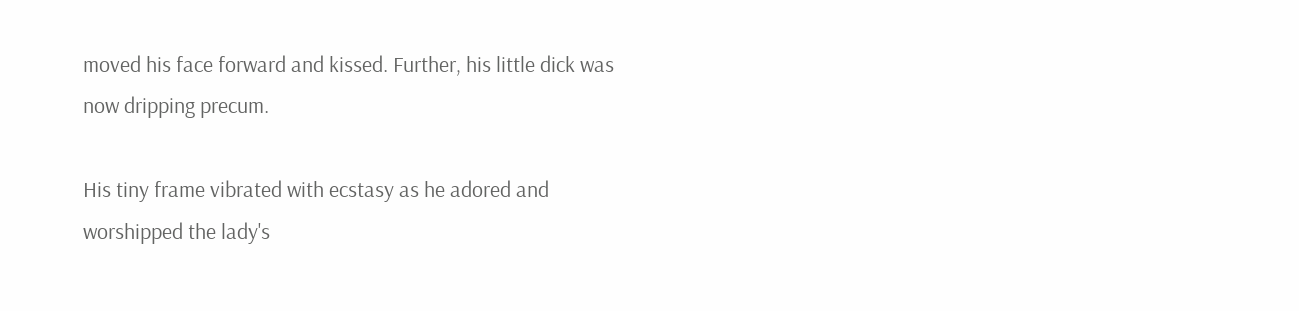moved his face forward and kissed. Further, his little dick was now dripping precum.

His tiny frame vibrated with ecstasy as he adored and worshipped the lady's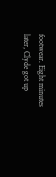footwear. Eight minutes later, Clyde got up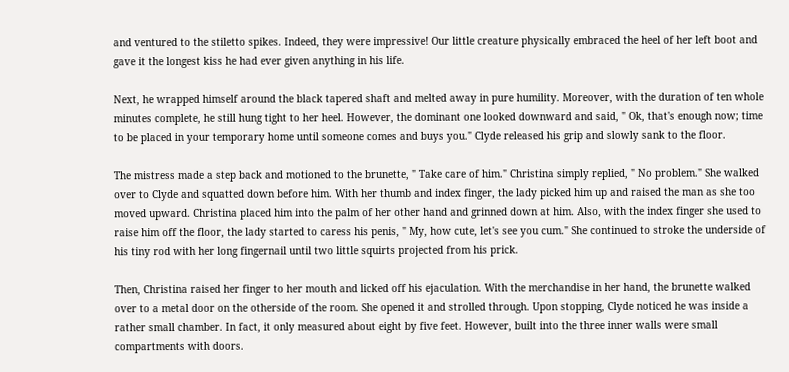and ventured to the stiletto spikes. Indeed, they were impressive! Our little creature physically embraced the heel of her left boot and gave it the longest kiss he had ever given anything in his life.

Next, he wrapped himself around the black tapered shaft and melted away in pure humility. Moreover, with the duration of ten whole minutes complete, he still hung tight to her heel. However, the dominant one looked downward and said, " Ok, that's enough now; time to be placed in your temporary home until someone comes and buys you." Clyde released his grip and slowly sank to the floor.

The mistress made a step back and motioned to the brunette, " Take care of him." Christina simply replied, " No problem." She walked over to Clyde and squatted down before him. With her thumb and index finger, the lady picked him up and raised the man as she too moved upward. Christina placed him into the palm of her other hand and grinned down at him. Also, with the index finger she used to raise him off the floor, the lady started to caress his penis, " My, how cute, let's see you cum." She continued to stroke the underside of his tiny rod with her long fingernail until two little squirts projected from his prick.

Then, Christina raised her finger to her mouth and licked off his ejaculation. With the merchandise in her hand, the brunette walked over to a metal door on the otherside of the room. She opened it and strolled through. Upon stopping, Clyde noticed he was inside a rather small chamber. In fact, it only measured about eight by five feet. However, built into the three inner walls were small compartments with doors.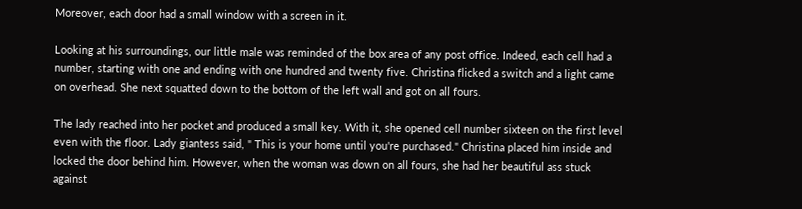Moreover, each door had a small window with a screen in it.

Looking at his surroundings, our little male was reminded of the box area of any post office. Indeed, each cell had a number, starting with one and ending with one hundred and twenty five. Christina flicked a switch and a light came on overhead. She next squatted down to the bottom of the left wall and got on all fours.

The lady reached into her pocket and produced a small key. With it, she opened cell number sixteen on the first level even with the floor. Lady giantess said, " This is your home until you're purchased." Christina placed him inside and locked the door behind him. However, when the woman was down on all fours, she had her beautiful ass stuck against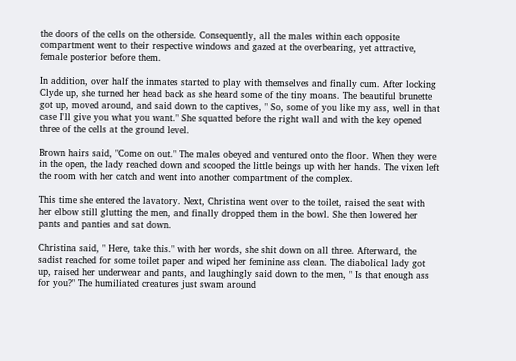the doors of the cells on the otherside. Consequently, all the males within each opposite compartment went to their respective windows and gazed at the overbearing, yet attractive, female posterior before them.

In addition, over half the inmates started to play with themselves and finally cum. After locking Clyde up, she turned her head back as she heard some of the tiny moans. The beautiful brunette got up, moved around, and said down to the captives, " So, some of you like my ass, well in that case I'll give you what you want." She squatted before the right wall and with the key opened three of the cells at the ground level.

Brown hairs said, "Come on out." The males obeyed and ventured onto the floor. When they were in the open, the lady reached down and scooped the little beings up with her hands. The vixen left the room with her catch and went into another compartment of the complex.

This time she entered the lavatory. Next, Christina went over to the toilet, raised the seat with her elbow still glutting the men, and finally dropped them in the bowl. She then lowered her pants and panties and sat down.

Christina said, " Here, take this." with her words, she shit down on all three. Afterward, the sadist reached for some toilet paper and wiped her feminine ass clean. The diabolical lady got up, raised her underwear and pants, and laughingly said down to the men, " Is that enough ass for you?" The humiliated creatures just swam around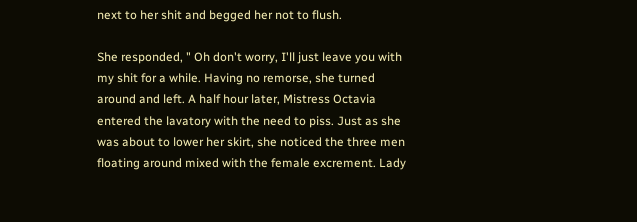next to her shit and begged her not to flush.

She responded, " Oh don't worry, I'll just leave you with my shit for a while. Having no remorse, she turned around and left. A half hour later, Mistress Octavia entered the lavatory with the need to piss. Just as she was about to lower her skirt, she noticed the three men floating around mixed with the female excrement. Lady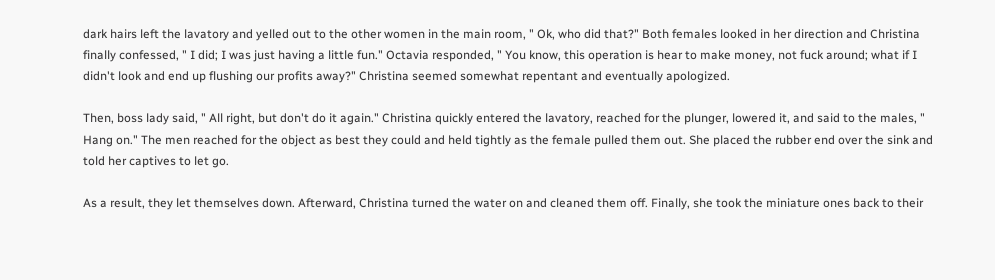dark hairs left the lavatory and yelled out to the other women in the main room, " Ok, who did that?" Both females looked in her direction and Christina finally confessed, " I did; I was just having a little fun." Octavia responded, " You know, this operation is hear to make money, not fuck around; what if I didn't look and end up flushing our profits away?" Christina seemed somewhat repentant and eventually apologized.

Then, boss lady said, " All right, but don't do it again." Christina quickly entered the lavatory, reached for the plunger, lowered it, and said to the males, " Hang on." The men reached for the object as best they could and held tightly as the female pulled them out. She placed the rubber end over the sink and told her captives to let go.

As a result, they let themselves down. Afterward, Christina turned the water on and cleaned them off. Finally, she took the miniature ones back to their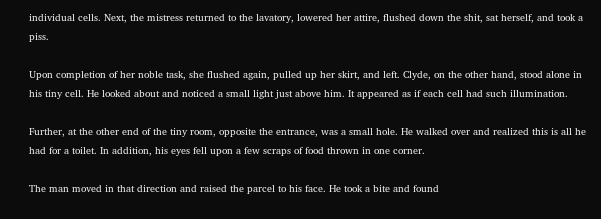individual cells. Next, the mistress returned to the lavatory, lowered her attire, flushed down the shit, sat herself, and took a piss.

Upon completion of her noble task, she flushed again, pulled up her skirt, and left. Clyde, on the other hand, stood alone in his tiny cell. He looked about and noticed a small light just above him. It appeared as if each cell had such illumination.

Further, at the other end of the tiny room, opposite the entrance, was a small hole. He walked over and realized this is all he had for a toilet. In addition, his eyes fell upon a few scraps of food thrown in one corner.

The man moved in that direction and raised the parcel to his face. He took a bite and found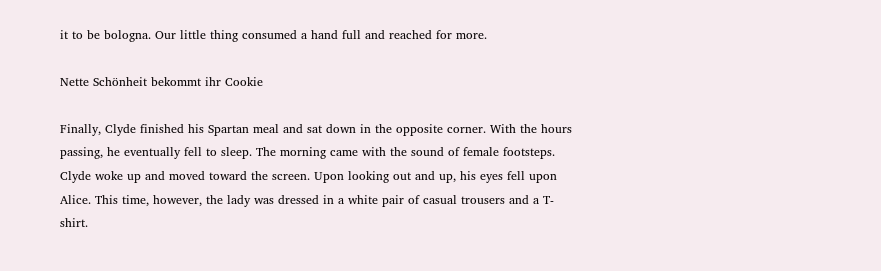it to be bologna. Our little thing consumed a hand full and reached for more.

Nette Schönheit bekommt ihr Cookie

Finally, Clyde finished his Spartan meal and sat down in the opposite corner. With the hours passing, he eventually fell to sleep. The morning came with the sound of female footsteps. Clyde woke up and moved toward the screen. Upon looking out and up, his eyes fell upon Alice. This time, however, the lady was dressed in a white pair of casual trousers and a T- shirt.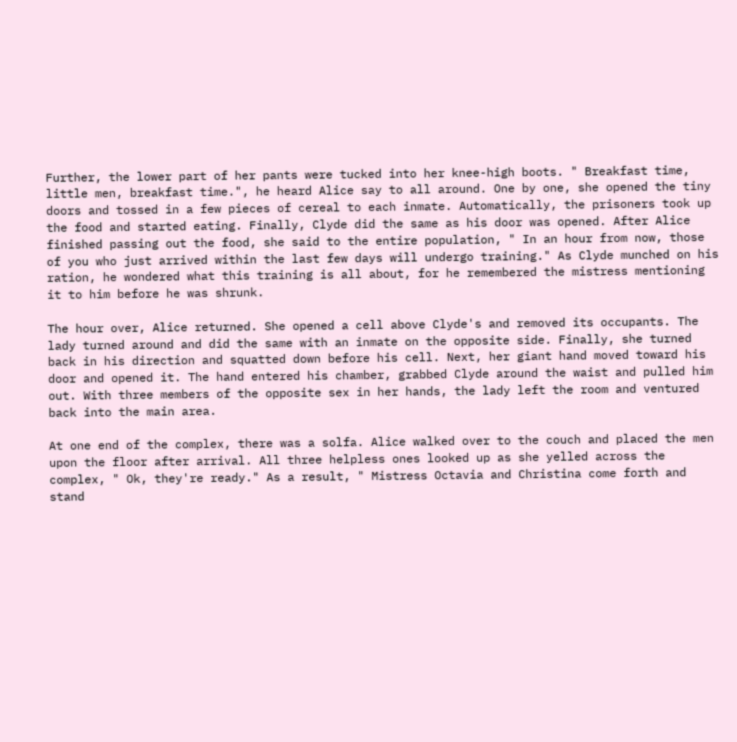Further, the lower part of her pants were tucked into her knee-high boots. " Breakfast time, little men, breakfast time.", he heard Alice say to all around. One by one, she opened the tiny doors and tossed in a few pieces of cereal to each inmate. Automatically, the prisoners took up the food and started eating. Finally, Clyde did the same as his door was opened. After Alice finished passing out the food, she said to the entire population, " In an hour from now, those of you who just arrived within the last few days will undergo training." As Clyde munched on his ration, he wondered what this training is all about, for he remembered the mistress mentioning it to him before he was shrunk.

The hour over, Alice returned. She opened a cell above Clyde's and removed its occupants. The lady turned around and did the same with an inmate on the opposite side. Finally, she turned back in his direction and squatted down before his cell. Next, her giant hand moved toward his door and opened it. The hand entered his chamber, grabbed Clyde around the waist and pulled him out. With three members of the opposite sex in her hands, the lady left the room and ventured back into the main area.

At one end of the complex, there was a solfa. Alice walked over to the couch and placed the men upon the floor after arrival. All three helpless ones looked up as she yelled across the complex, " Ok, they're ready." As a result, " Mistress Octavia and Christina come forth and stand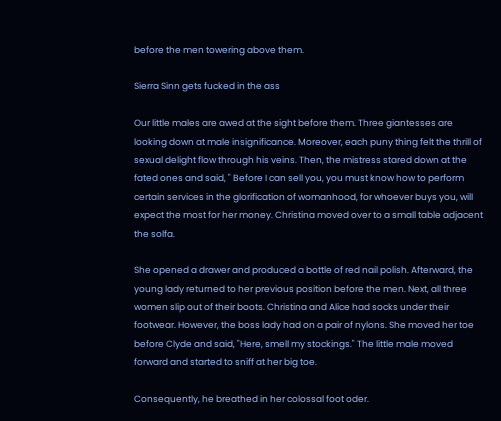before the men towering above them.

Sierra Sinn gets fucked in the ass

Our little males are awed at the sight before them. Three giantesses are looking down at male insignificance. Moreover, each puny thing felt the thrill of sexual delight flow through his veins. Then, the mistress stared down at the fated ones and said, " Before I can sell you, you must know how to perform certain services in the glorification of womanhood, for whoever buys you, will expect the most for her money. Christina moved over to a small table adjacent the solfa.

She opened a drawer and produced a bottle of red nail polish. Afterward, the young lady returned to her previous position before the men. Next, all three women slip out of their boots. Christina and Alice had socks under their footwear. However, the boss lady had on a pair of nylons. She moved her toe before Clyde and said, "Here, smell my stockings." The little male moved forward and started to sniff at her big toe.

Consequently, he breathed in her colossal foot oder.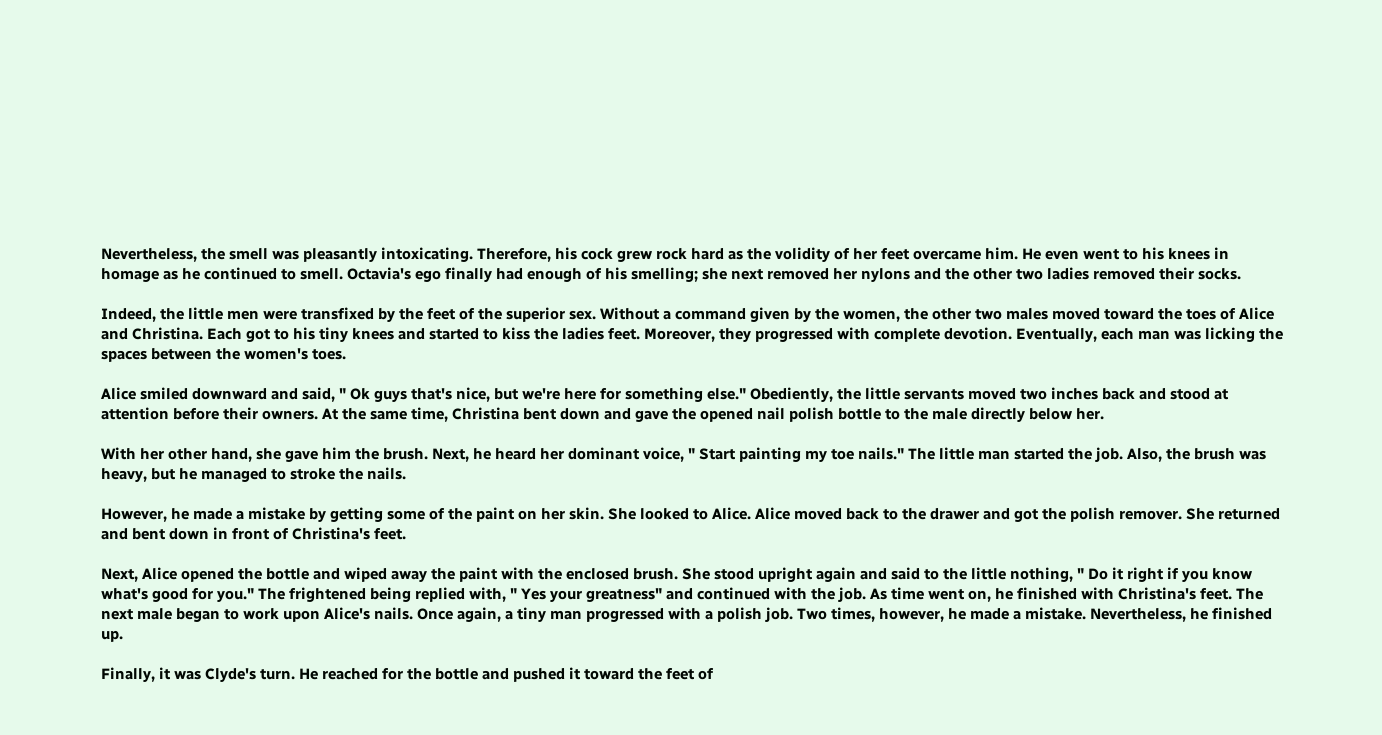Nevertheless, the smell was pleasantly intoxicating. Therefore, his cock grew rock hard as the volidity of her feet overcame him. He even went to his knees in homage as he continued to smell. Octavia's ego finally had enough of his smelling; she next removed her nylons and the other two ladies removed their socks.

Indeed, the little men were transfixed by the feet of the superior sex. Without a command given by the women, the other two males moved toward the toes of Alice and Christina. Each got to his tiny knees and started to kiss the ladies feet. Moreover, they progressed with complete devotion. Eventually, each man was licking the spaces between the women's toes.

Alice smiled downward and said, " Ok guys that's nice, but we're here for something else." Obediently, the little servants moved two inches back and stood at attention before their owners. At the same time, Christina bent down and gave the opened nail polish bottle to the male directly below her.

With her other hand, she gave him the brush. Next, he heard her dominant voice, " Start painting my toe nails." The little man started the job. Also, the brush was heavy, but he managed to stroke the nails.

However, he made a mistake by getting some of the paint on her skin. She looked to Alice. Alice moved back to the drawer and got the polish remover. She returned and bent down in front of Christina's feet.

Next, Alice opened the bottle and wiped away the paint with the enclosed brush. She stood upright again and said to the little nothing, " Do it right if you know what's good for you." The frightened being replied with, " Yes your greatness" and continued with the job. As time went on, he finished with Christina's feet. The next male began to work upon Alice's nails. Once again, a tiny man progressed with a polish job. Two times, however, he made a mistake. Nevertheless, he finished up.

Finally, it was Clyde's turn. He reached for the bottle and pushed it toward the feet of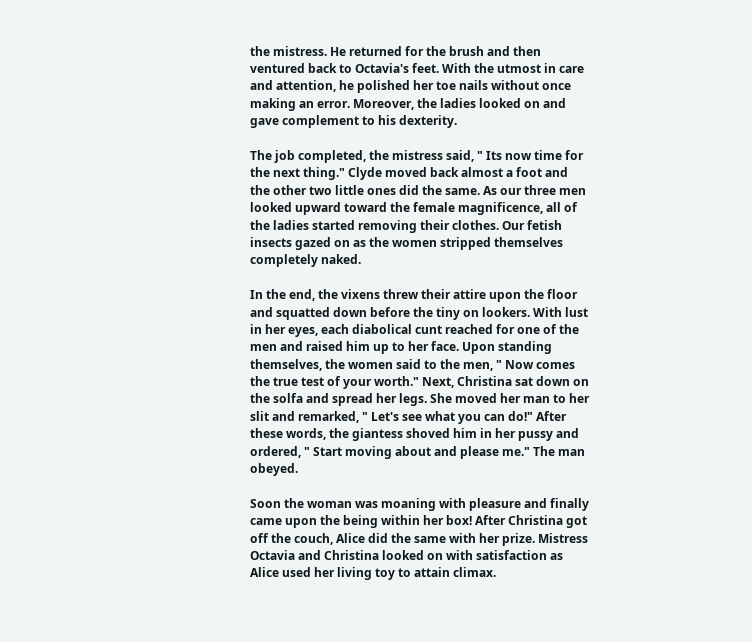the mistress. He returned for the brush and then ventured back to Octavia's feet. With the utmost in care and attention, he polished her toe nails without once making an error. Moreover, the ladies looked on and gave complement to his dexterity.

The job completed, the mistress said, " Its now time for the next thing." Clyde moved back almost a foot and the other two little ones did the same. As our three men looked upward toward the female magnificence, all of the ladies started removing their clothes. Our fetish insects gazed on as the women stripped themselves completely naked.

In the end, the vixens threw their attire upon the floor and squatted down before the tiny on lookers. With lust in her eyes, each diabolical cunt reached for one of the men and raised him up to her face. Upon standing themselves, the women said to the men, " Now comes the true test of your worth." Next, Christina sat down on the solfa and spread her legs. She moved her man to her slit and remarked, " Let's see what you can do!" After these words, the giantess shoved him in her pussy and ordered, " Start moving about and please me." The man obeyed.

Soon the woman was moaning with pleasure and finally came upon the being within her box! After Christina got off the couch, Alice did the same with her prize. Mistress Octavia and Christina looked on with satisfaction as Alice used her living toy to attain climax.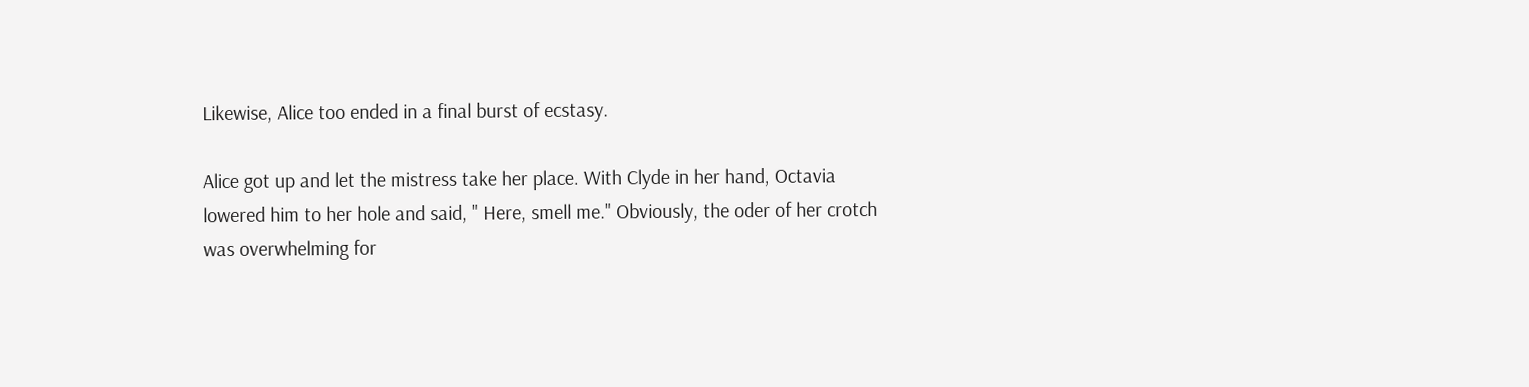Likewise, Alice too ended in a final burst of ecstasy.

Alice got up and let the mistress take her place. With Clyde in her hand, Octavia lowered him to her hole and said, " Here, smell me." Obviously, the oder of her crotch was overwhelming for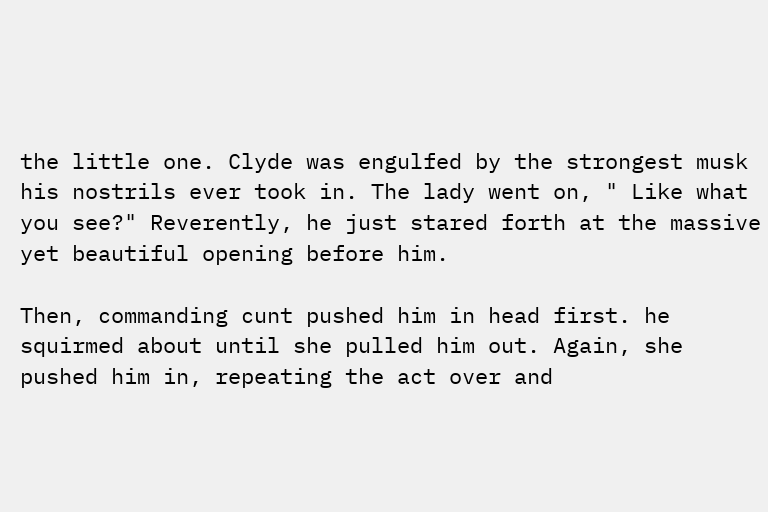the little one. Clyde was engulfed by the strongest musk his nostrils ever took in. The lady went on, " Like what you see?" Reverently, he just stared forth at the massive yet beautiful opening before him.

Then, commanding cunt pushed him in head first. he squirmed about until she pulled him out. Again, she pushed him in, repeating the act over and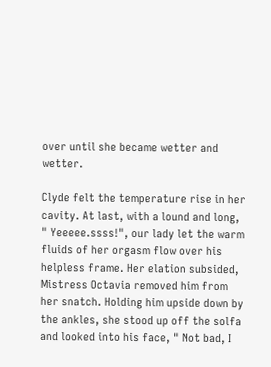over until she became wetter and wetter.

Clyde felt the temperature rise in her cavity. At last, with a lound and long, " Yeeeee.ssss!", our lady let the warm fluids of her orgasm flow over his helpless frame. Her elation subsided, Mistress Octavia removed him from her snatch. Holding him upside down by the ankles, she stood up off the solfa and looked into his face, " Not bad, I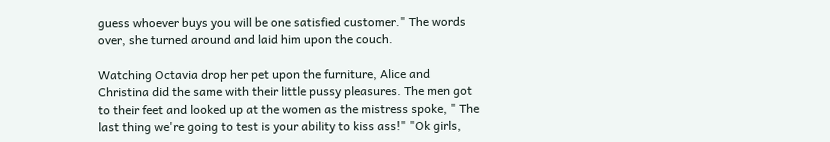guess whoever buys you will be one satisfied customer." The words over, she turned around and laid him upon the couch.

Watching Octavia drop her pet upon the furniture, Alice and Christina did the same with their little pussy pleasures. The men got to their feet and looked up at the women as the mistress spoke, " The last thing we're going to test is your ability to kiss ass!" "Ok girls,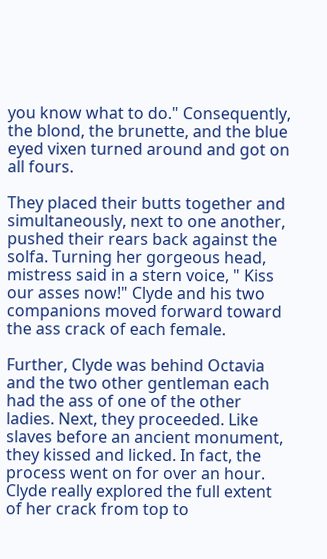you know what to do." Consequently, the blond, the brunette, and the blue eyed vixen turned around and got on all fours.

They placed their butts together and simultaneously, next to one another, pushed their rears back against the solfa. Turning her gorgeous head, mistress said in a stern voice, " Kiss our asses now!" Clyde and his two companions moved forward toward the ass crack of each female.

Further, Clyde was behind Octavia and the two other gentleman each had the ass of one of the other ladies. Next, they proceeded. Like slaves before an ancient monument, they kissed and licked. In fact, the process went on for over an hour. Clyde really explored the full extent of her crack from top to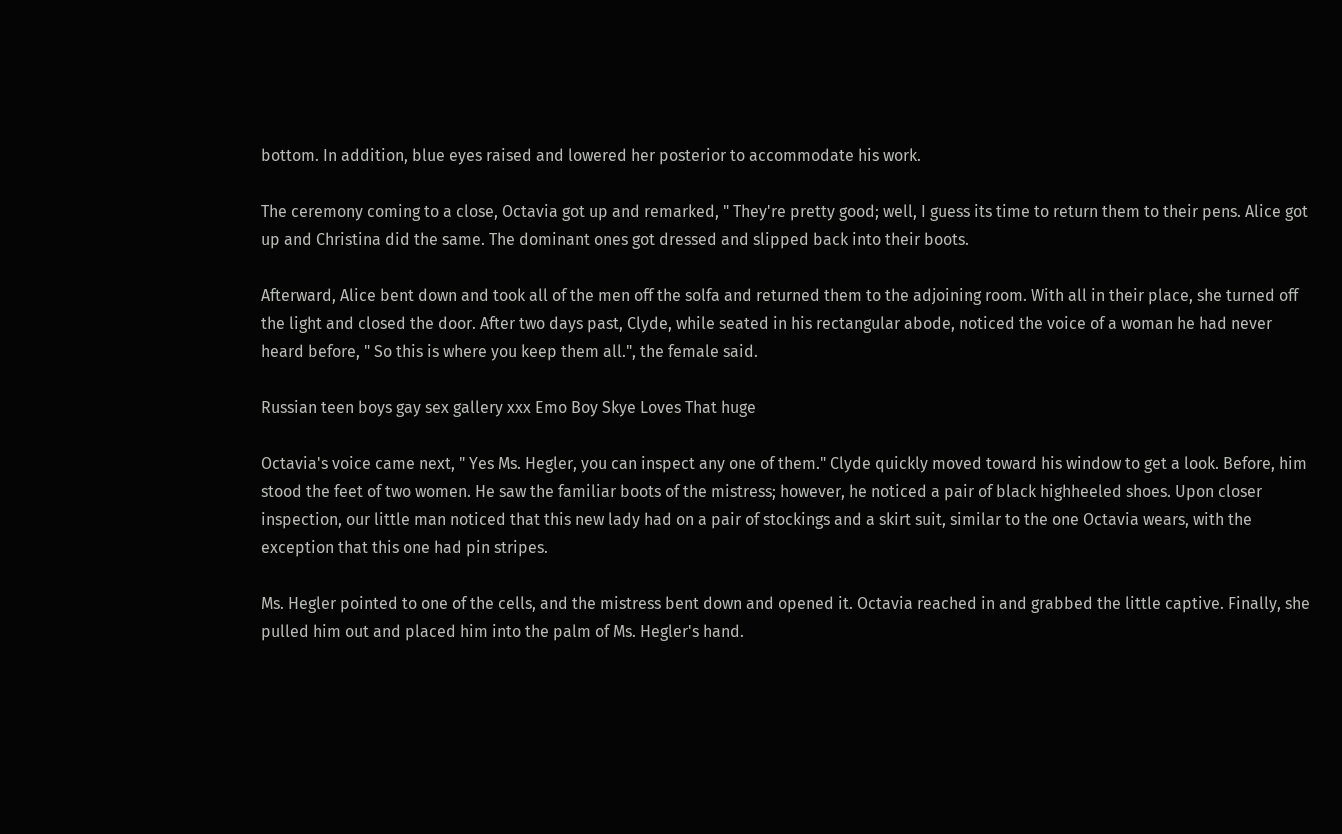bottom. In addition, blue eyes raised and lowered her posterior to accommodate his work.

The ceremony coming to a close, Octavia got up and remarked, " They're pretty good; well, I guess its time to return them to their pens. Alice got up and Christina did the same. The dominant ones got dressed and slipped back into their boots.

Afterward, Alice bent down and took all of the men off the solfa and returned them to the adjoining room. With all in their place, she turned off the light and closed the door. After two days past, Clyde, while seated in his rectangular abode, noticed the voice of a woman he had never heard before, " So this is where you keep them all.", the female said.

Russian teen boys gay sex gallery xxx Emo Boy Skye Loves That huge

Octavia's voice came next, " Yes Ms. Hegler, you can inspect any one of them." Clyde quickly moved toward his window to get a look. Before, him stood the feet of two women. He saw the familiar boots of the mistress; however, he noticed a pair of black highheeled shoes. Upon closer inspection, our little man noticed that this new lady had on a pair of stockings and a skirt suit, similar to the one Octavia wears, with the exception that this one had pin stripes.

Ms. Hegler pointed to one of the cells, and the mistress bent down and opened it. Octavia reached in and grabbed the little captive. Finally, she pulled him out and placed him into the palm of Ms. Hegler's hand.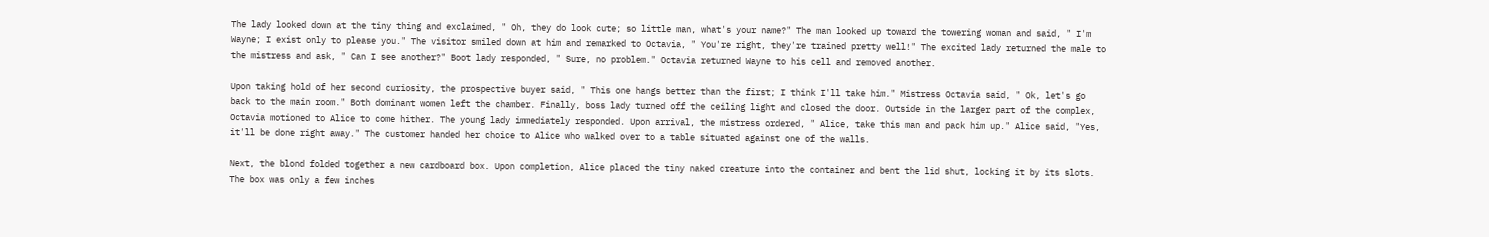The lady looked down at the tiny thing and exclaimed, " Oh, they do look cute; so little man, what's your name?" The man looked up toward the towering woman and said, " I'm Wayne; I exist only to please you." The visitor smiled down at him and remarked to Octavia, " You're right, they're trained pretty well!" The excited lady returned the male to the mistress and ask, " Can I see another?" Boot lady responded, " Sure, no problem." Octavia returned Wayne to his cell and removed another.

Upon taking hold of her second curiosity, the prospective buyer said, " This one hangs better than the first; I think I'll take him." Mistress Octavia said, " Ok, let's go back to the main room." Both dominant women left the chamber. Finally, boss lady turned off the ceiling light and closed the door. Outside in the larger part of the complex, Octavia motioned to Alice to come hither. The young lady immediately responded. Upon arrival, the mistress ordered, " Alice, take this man and pack him up." Alice said, "Yes, it'll be done right away." The customer handed her choice to Alice who walked over to a table situated against one of the walls.

Next, the blond folded together a new cardboard box. Upon completion, Alice placed the tiny naked creature into the container and bent the lid shut, locking it by its slots. The box was only a few inches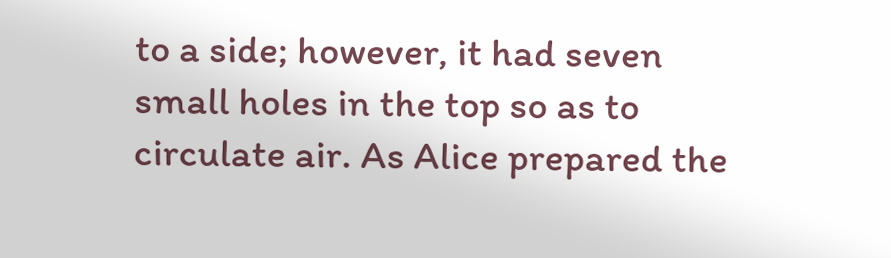to a side; however, it had seven small holes in the top so as to circulate air. As Alice prepared the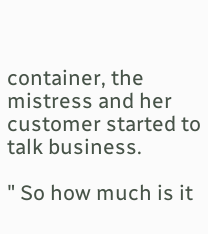container, the mistress and her customer started to talk business.

" So how much is it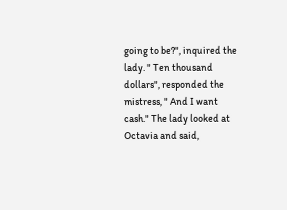going to be?", inquired the lady. " Ten thousand dollars", responded the mistress, " And I want cash." The lady looked at Octavia and said,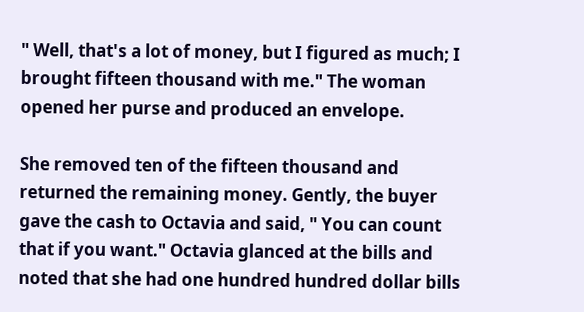" Well, that's a lot of money, but I figured as much; I brought fifteen thousand with me." The woman opened her purse and produced an envelope.

She removed ten of the fifteen thousand and returned the remaining money. Gently, the buyer gave the cash to Octavia and said, " You can count that if you want." Octavia glanced at the bills and noted that she had one hundred hundred dollar bills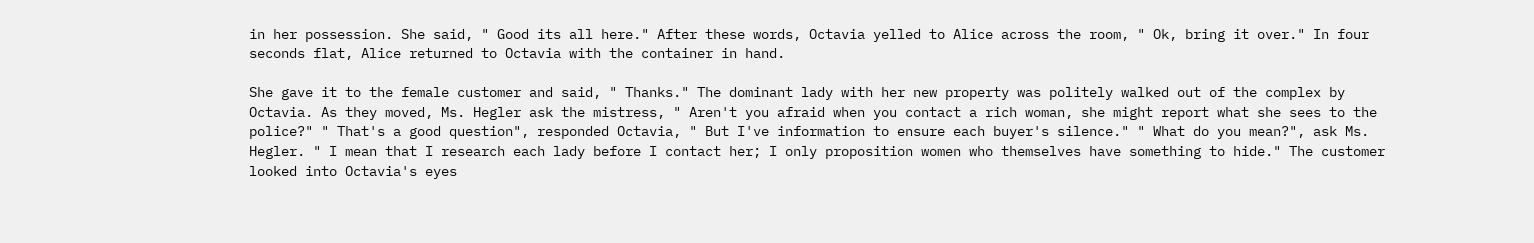in her possession. She said, " Good its all here." After these words, Octavia yelled to Alice across the room, " Ok, bring it over." In four seconds flat, Alice returned to Octavia with the container in hand.

She gave it to the female customer and said, " Thanks." The dominant lady with her new property was politely walked out of the complex by Octavia. As they moved, Ms. Hegler ask the mistress, " Aren't you afraid when you contact a rich woman, she might report what she sees to the police?" " That's a good question", responded Octavia, " But I've information to ensure each buyer's silence." " What do you mean?", ask Ms. Hegler. " I mean that I research each lady before I contact her; I only proposition women who themselves have something to hide." The customer looked into Octavia's eyes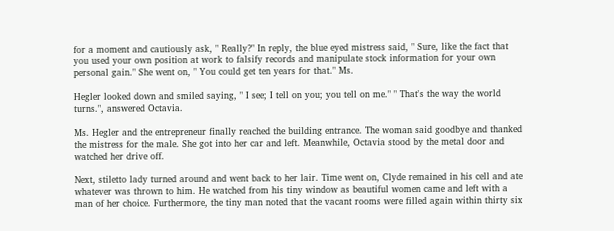for a moment and cautiously ask, " Really?" In reply, the blue eyed mistress said, " Sure, like the fact that you used your own position at work to falsify records and manipulate stock information for your own personal gain." She went on, " You could get ten years for that." Ms.

Hegler looked down and smiled saying, " I see; I tell on you; you tell on me." " That's the way the world turns.", answered Octavia.

Ms. Hegler and the entrepreneur finally reached the building entrance. The woman said goodbye and thanked the mistress for the male. She got into her car and left. Meanwhile, Octavia stood by the metal door and watched her drive off.

Next, stiletto lady turned around and went back to her lair. Time went on, Clyde remained in his cell and ate whatever was thrown to him. He watched from his tiny window as beautiful women came and left with a man of her choice. Furthermore, the tiny man noted that the vacant rooms were filled again within thirty six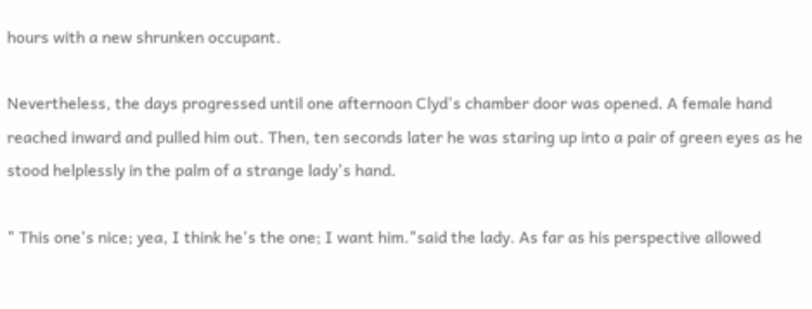hours with a new shrunken occupant.

Nevertheless, the days progressed until one afternoon Clyd's chamber door was opened. A female hand reached inward and pulled him out. Then, ten seconds later he was staring up into a pair of green eyes as he stood helplessly in the palm of a strange lady's hand.

" This one's nice; yea, I think he's the one; I want him."said the lady. As far as his perspective allowed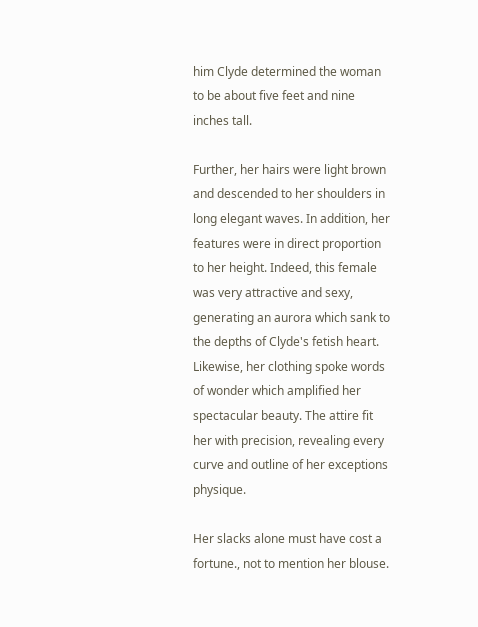him Clyde determined the woman to be about five feet and nine inches tall.

Further, her hairs were light brown and descended to her shoulders in long elegant waves. In addition, her features were in direct proportion to her height. Indeed, this female was very attractive and sexy, generating an aurora which sank to the depths of Clyde's fetish heart. Likewise, her clothing spoke words of wonder which amplified her spectacular beauty. The attire fit her with precision, revealing every curve and outline of her exceptions physique.

Her slacks alone must have cost a fortune., not to mention her blouse.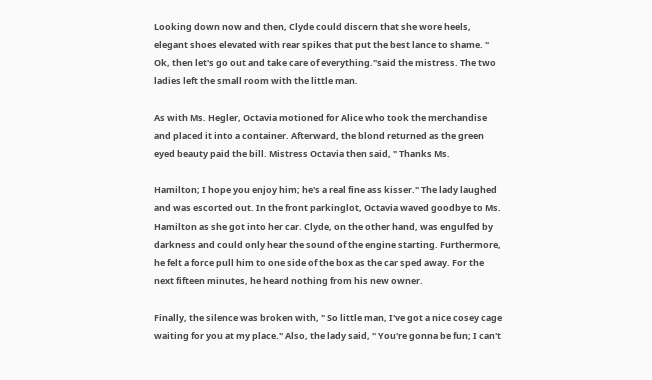Looking down now and then, Clyde could discern that she wore heels, elegant shoes elevated with rear spikes that put the best lance to shame. " Ok, then let's go out and take care of everything."said the mistress. The two ladies left the small room with the little man.

As with Ms. Hegler, Octavia motioned for Alice who took the merchandise and placed it into a container. Afterward, the blond returned as the green eyed beauty paid the bill. Mistress Octavia then said, " Thanks Ms.

Hamilton; I hope you enjoy him; he's a real fine ass kisser." The lady laughed and was escorted out. In the front parkinglot, Octavia waved goodbye to Ms. Hamilton as she got into her car. Clyde, on the other hand, was engulfed by darkness and could only hear the sound of the engine starting. Furthermore, he felt a force pull him to one side of the box as the car sped away. For the next fifteen minutes, he heard nothing from his new owner.

Finally, the silence was broken with, " So little man, I've got a nice cosey cage waiting for you at my place." Also, the lady said, " You're gonna be fun; I can't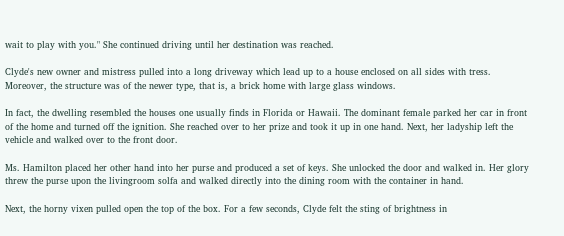wait to play with you." She continued driving until her destination was reached.

Clyde's new owner and mistress pulled into a long driveway which lead up to a house enclosed on all sides with tress. Moreover, the structure was of the newer type, that is, a brick home with large glass windows.

In fact, the dwelling resembled the houses one usually finds in Florida or Hawaii. The dominant female parked her car in front of the home and turned off the ignition. She reached over to her prize and took it up in one hand. Next, her ladyship left the vehicle and walked over to the front door.

Ms. Hamilton placed her other hand into her purse and produced a set of keys. She unlocked the door and walked in. Her glory threw the purse upon the livingroom solfa and walked directly into the dining room with the container in hand.

Next, the horny vixen pulled open the top of the box. For a few seconds, Clyde felt the sting of brightness in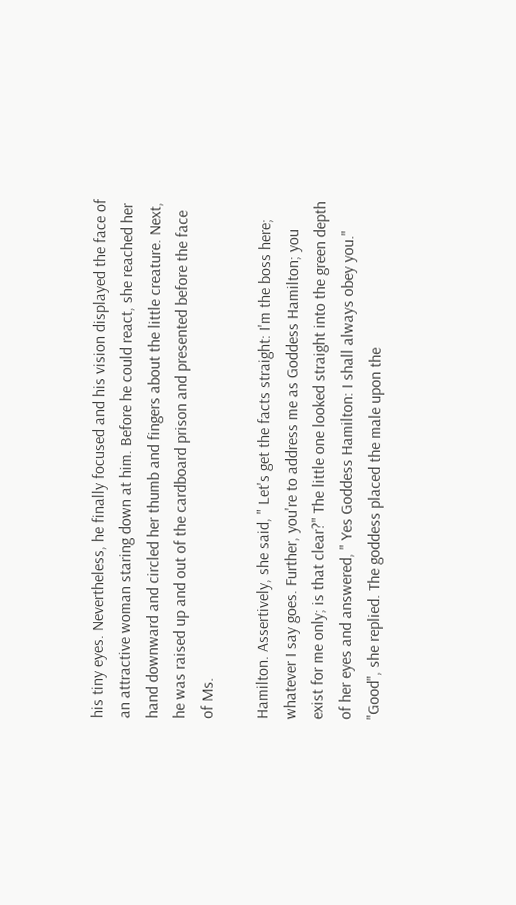his tiny eyes. Nevertheless, he finally focused and his vision displayed the face of an attractive woman staring down at him. Before he could react, she reached her hand downward and circled her thumb and fingers about the little creature. Next, he was raised up and out of the cardboard prison and presented before the face of Ms.

Hamilton. Assertively, she said, " Let's get the facts straight: I'm the boss here; whatever I say goes. Further, you're to address me as Goddess Hamilton; you exist for me only; is that clear?" The little one looked straight into the green depth of her eyes and answered, " Yes Goddess Hamilton: I shall always obey you." "Good", she replied. The goddess placed the male upon the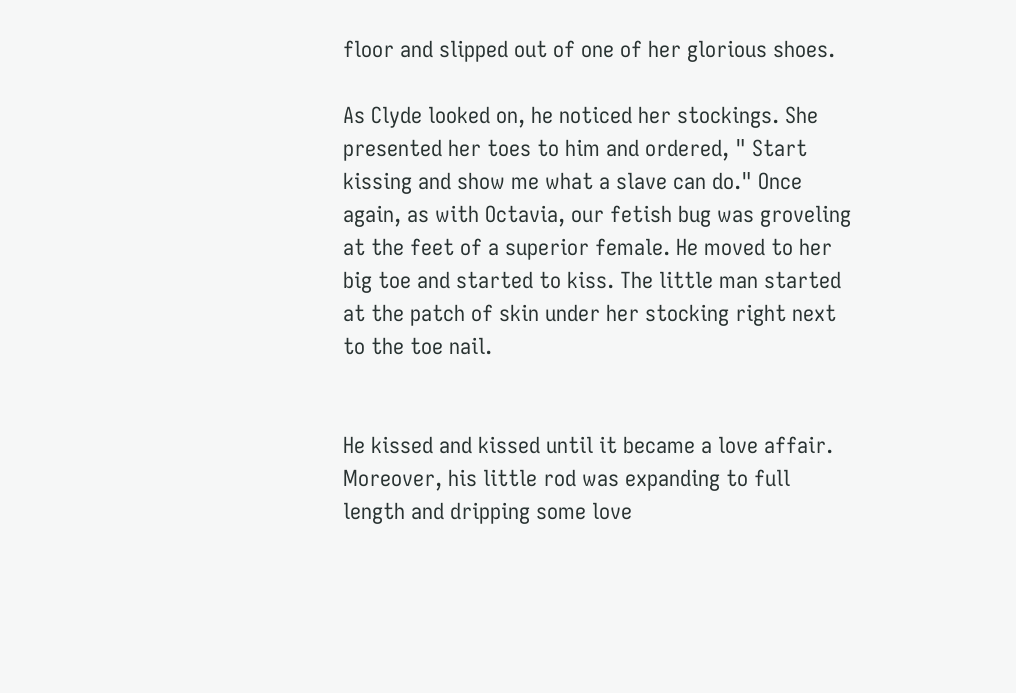floor and slipped out of one of her glorious shoes.

As Clyde looked on, he noticed her stockings. She presented her toes to him and ordered, " Start kissing and show me what a slave can do." Once again, as with Octavia, our fetish bug was groveling at the feet of a superior female. He moved to her big toe and started to kiss. The little man started at the patch of skin under her stocking right next to the toe nail.


He kissed and kissed until it became a love affair. Moreover, his little rod was expanding to full length and dripping some love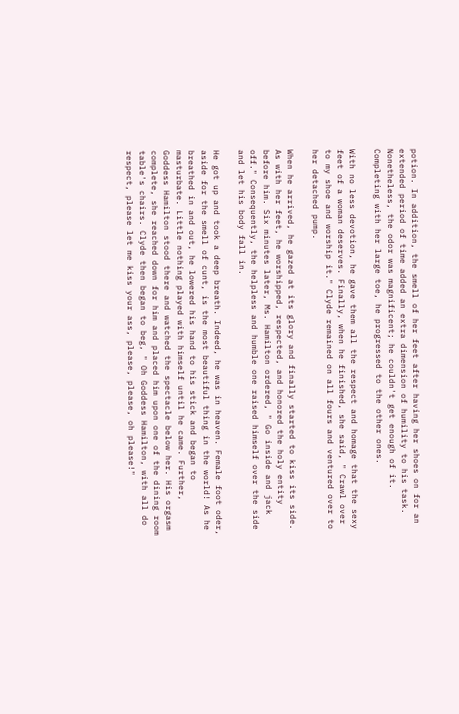potion. In addition, the smell of her feet after having her shoes on for an extended period of time added an extra dimension of humility to his task. Nonetheless, the odor was magnificent; he couldn't get enough of it. Completing with her large toe, he progressed to the other ones.

With no less devotion, he gave them all the respect and homage that the sexy feet of a woman deserves. Finally, when he finished, she said, " Crawl over to my shoe and worship it." Clyde remained on all fours and ventured over to her detached pump.

When he arrived, he gazed at its glory and finally started to kiss its side. As with her feet, he worshipped, respected, and honored the holy entity before him. Six minutes later, Ms. Hamilton ordered, " Go inside and jack off." Consequently, the helpless and humble one raised himself over the side and let his body fall in.

He got up and took a deep breath. Indeed, he was in heaven. Female foot oder, aside for the smell of cunt, is the most beautiful thing in the world! As he breathed in and out, he lowered his hand to his stick and began to masturbate. Little nothing played with himself until he came. Further, Goddess Hamilton stood there and watched the spectacle below her. His orgasm complete, she reached down for him and placed him upon one of the dining room table's chairs. Clyde then began to beg, " Oh Goddess Hamilton, with all do respect, please let me kiss your ass, please, please, oh please!"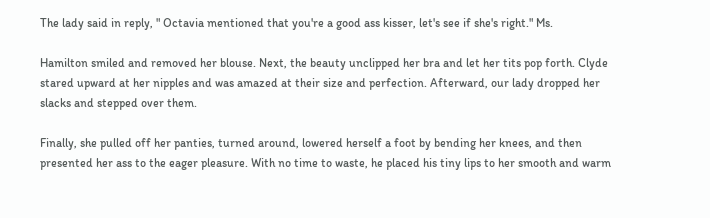The lady said in reply, " Octavia mentioned that you're a good ass kisser, let's see if she's right." Ms.

Hamilton smiled and removed her blouse. Next, the beauty unclipped her bra and let her tits pop forth. Clyde stared upward at her nipples and was amazed at their size and perfection. Afterward, our lady dropped her slacks and stepped over them.

Finally, she pulled off her panties, turned around, lowered herself a foot by bending her knees, and then presented her ass to the eager pleasure. With no time to waste, he placed his tiny lips to her smooth and warm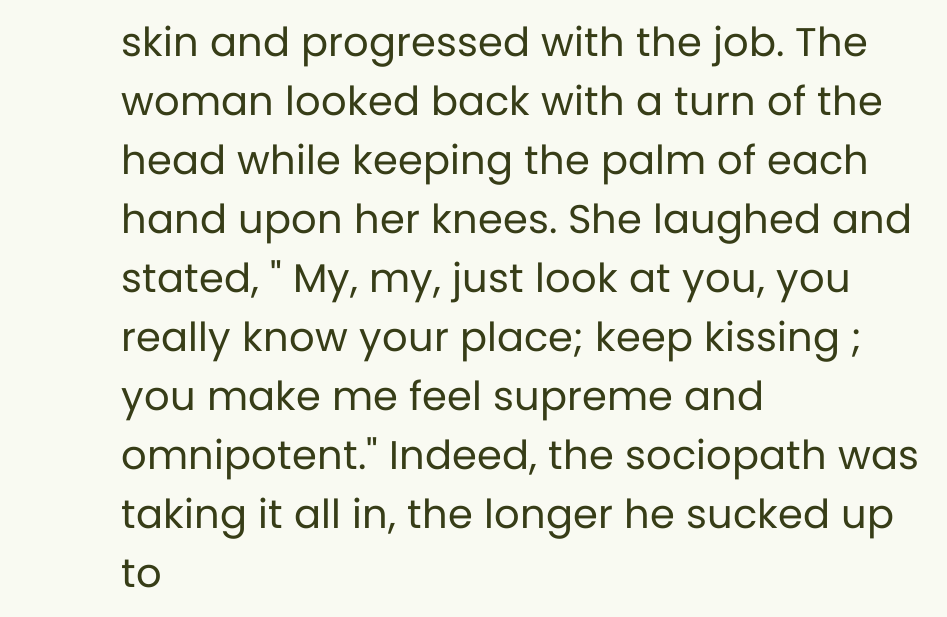skin and progressed with the job. The woman looked back with a turn of the head while keeping the palm of each hand upon her knees. She laughed and stated, " My, my, just look at you, you really know your place; keep kissing ; you make me feel supreme and omnipotent." Indeed, the sociopath was taking it all in, the longer he sucked up to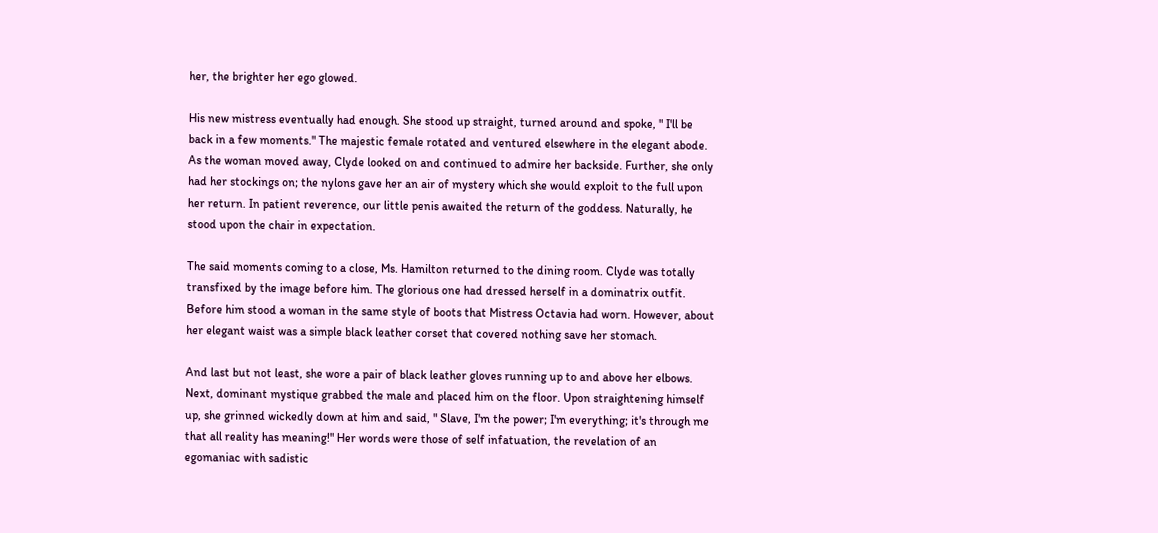her, the brighter her ego glowed.

His new mistress eventually had enough. She stood up straight, turned around and spoke, " I'll be back in a few moments." The majestic female rotated and ventured elsewhere in the elegant abode. As the woman moved away, Clyde looked on and continued to admire her backside. Further, she only had her stockings on; the nylons gave her an air of mystery which she would exploit to the full upon her return. In patient reverence, our little penis awaited the return of the goddess. Naturally, he stood upon the chair in expectation.

The said moments coming to a close, Ms. Hamilton returned to the dining room. Clyde was totally transfixed by the image before him. The glorious one had dressed herself in a dominatrix outfit. Before him stood a woman in the same style of boots that Mistress Octavia had worn. However, about her elegant waist was a simple black leather corset that covered nothing save her stomach.

And last but not least, she wore a pair of black leather gloves running up to and above her elbows. Next, dominant mystique grabbed the male and placed him on the floor. Upon straightening himself up, she grinned wickedly down at him and said, " Slave, I'm the power; I'm everything; it's through me that all reality has meaning!" Her words were those of self infatuation, the revelation of an egomaniac with sadistic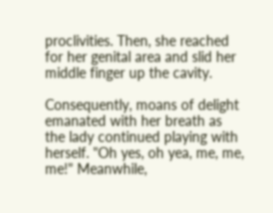proclivities. Then, she reached for her genital area and slid her middle finger up the cavity.

Consequently, moans of delight emanated with her breath as the lady continued playing with herself. "Oh yes, oh yea, me, me, me!" Meanwhile,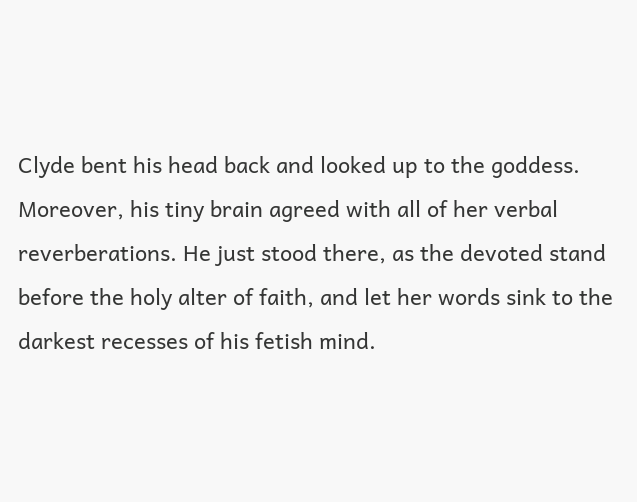Clyde bent his head back and looked up to the goddess. Moreover, his tiny brain agreed with all of her verbal reverberations. He just stood there, as the devoted stand before the holy alter of faith, and let her words sink to the darkest recesses of his fetish mind.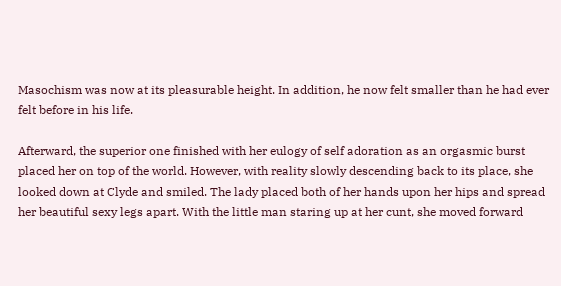Masochism was now at its pleasurable height. In addition, he now felt smaller than he had ever felt before in his life.

Afterward, the superior one finished with her eulogy of self adoration as an orgasmic burst placed her on top of the world. However, with reality slowly descending back to its place, she looked down at Clyde and smiled. The lady placed both of her hands upon her hips and spread her beautiful sexy legs apart. With the little man staring up at her cunt, she moved forward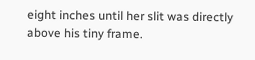eight inches until her slit was directly above his tiny frame.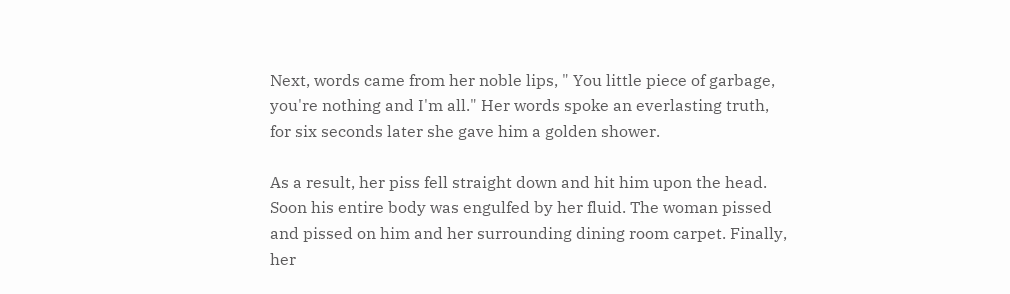Next, words came from her noble lips, " You little piece of garbage, you're nothing and I'm all." Her words spoke an everlasting truth, for six seconds later she gave him a golden shower.

As a result, her piss fell straight down and hit him upon the head. Soon his entire body was engulfed by her fluid. The woman pissed and pissed on him and her surrounding dining room carpet. Finally, her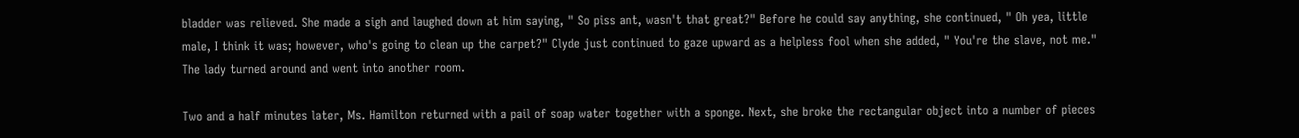bladder was relieved. She made a sigh and laughed down at him saying, " So piss ant, wasn't that great?" Before he could say anything, she continued, " Oh yea, little male, I think it was; however, who's going to clean up the carpet?" Clyde just continued to gaze upward as a helpless fool when she added, " You're the slave, not me." The lady turned around and went into another room.

Two and a half minutes later, Ms. Hamilton returned with a pail of soap water together with a sponge. Next, she broke the rectangular object into a number of pieces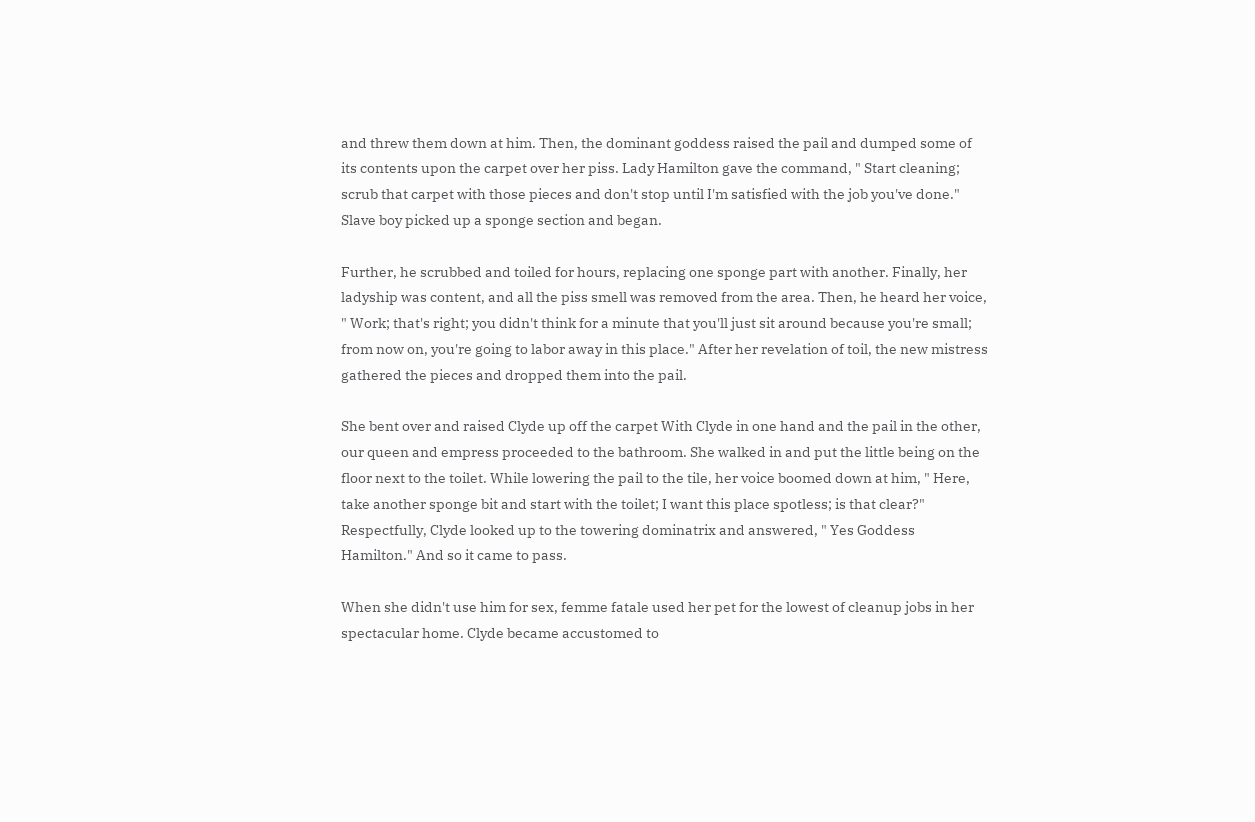and threw them down at him. Then, the dominant goddess raised the pail and dumped some of its contents upon the carpet over her piss. Lady Hamilton gave the command, " Start cleaning; scrub that carpet with those pieces and don't stop until I'm satisfied with the job you've done." Slave boy picked up a sponge section and began.

Further, he scrubbed and toiled for hours, replacing one sponge part with another. Finally, her ladyship was content, and all the piss smell was removed from the area. Then, he heard her voice, " Work; that's right; you didn't think for a minute that you'll just sit around because you're small; from now on, you're going to labor away in this place." After her revelation of toil, the new mistress gathered the pieces and dropped them into the pail.

She bent over and raised Clyde up off the carpet With Clyde in one hand and the pail in the other, our queen and empress proceeded to the bathroom. She walked in and put the little being on the floor next to the toilet. While lowering the pail to the tile, her voice boomed down at him, " Here, take another sponge bit and start with the toilet; I want this place spotless; is that clear?" Respectfully, Clyde looked up to the towering dominatrix and answered, " Yes Goddess Hamilton." And so it came to pass.

When she didn't use him for sex, femme fatale used her pet for the lowest of cleanup jobs in her spectacular home. Clyde became accustomed to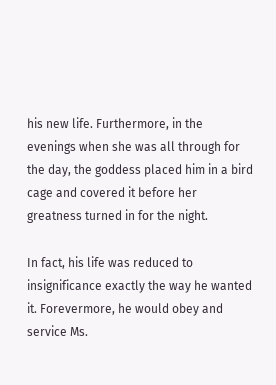his new life. Furthermore, in the evenings when she was all through for the day, the goddess placed him in a bird cage and covered it before her greatness turned in for the night.

In fact, his life was reduced to insignificance exactly the way he wanted it. Forevermore, he would obey and service Ms.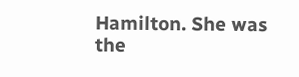Hamilton. She was the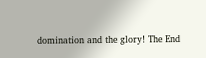domination and the glory! The End